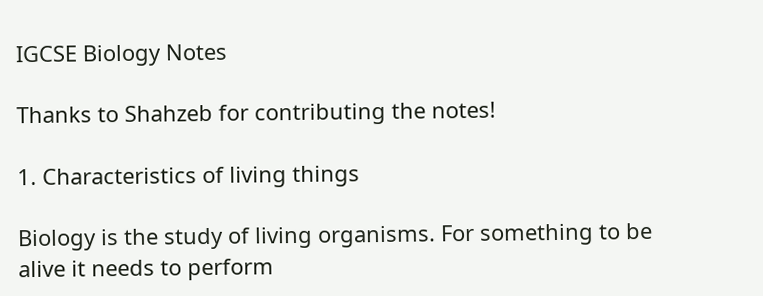IGCSE Biology Notes

Thanks to Shahzeb for contributing the notes!

1. Characteristics of living things

Biology is the study of living organisms. For something to be alive it needs to perform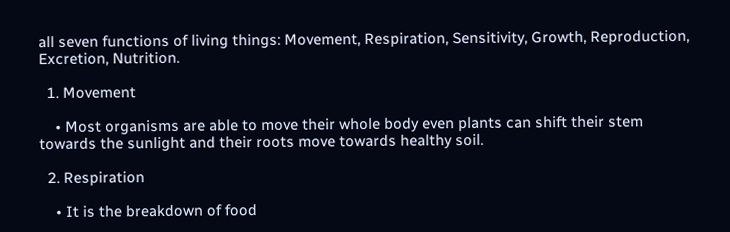all seven functions of living things: Movement, Respiration, Sensitivity, Growth, Reproduction, Excretion, Nutrition.

  1. Movement

    • Most organisms are able to move their whole body even plants can shift their stem towards the sunlight and their roots move towards healthy soil.

  2. Respiration

    • It is the breakdown of food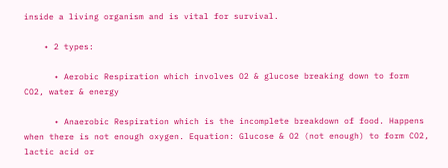inside a living organism and is vital for survival.

    • 2 types:

      • Aerobic Respiration which involves O2 & glucose breaking down to form CO2, water & energy

      • Anaerobic Respiration which is the incomplete breakdown of food. Happens when there is not enough oxygen. Equation: Glucose & O2 (not enough) to form CO2, lactic acid or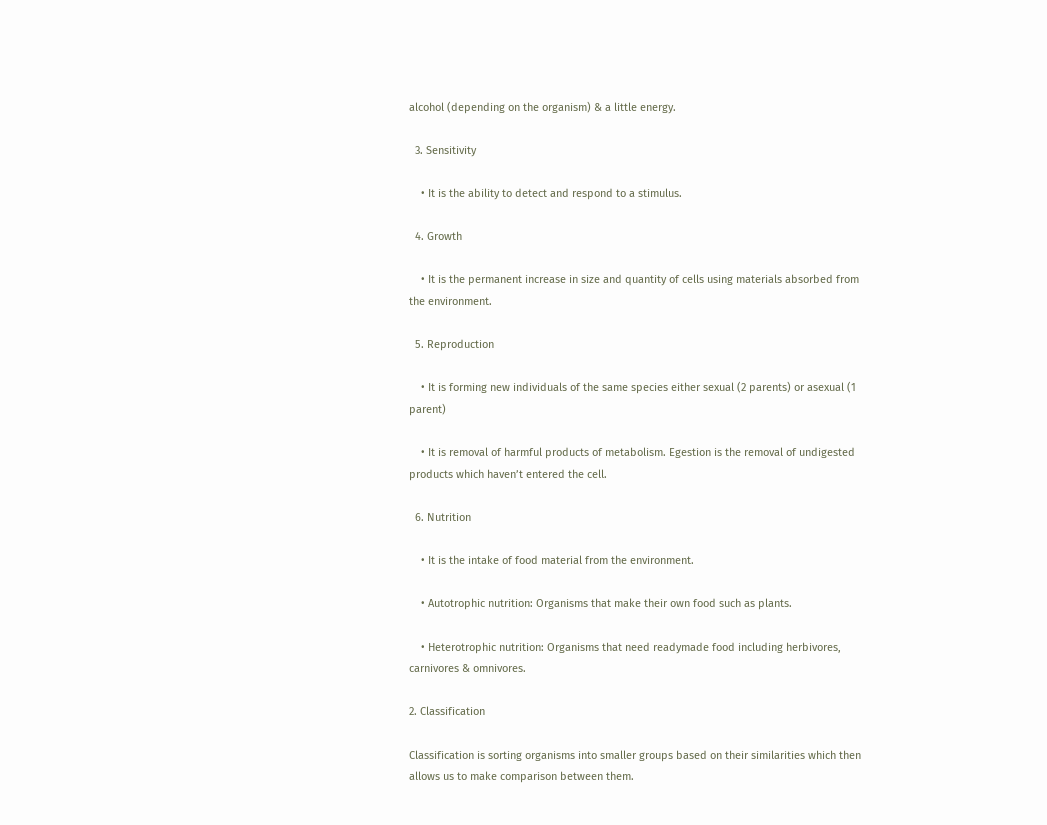alcohol (depending on the organism) & a little energy.

  3. Sensitivity

    • It is the ability to detect and respond to a stimulus.

  4. Growth

    • It is the permanent increase in size and quantity of cells using materials absorbed from the environment.

  5. Reproduction

    • It is forming new individuals of the same species either sexual (2 parents) or asexual (1 parent)

    • It is removal of harmful products of metabolism. Egestion is the removal of undigested products which haven’t entered the cell.

  6. Nutrition

    • It is the intake of food material from the environment.

    • Autotrophic nutrition: Organisms that make their own food such as plants.

    • Heterotrophic nutrition: Organisms that need readymade food including herbivores, carnivores & omnivores.

2. Classification

Classification is sorting organisms into smaller groups based on their similarities which then allows us to make comparison between them.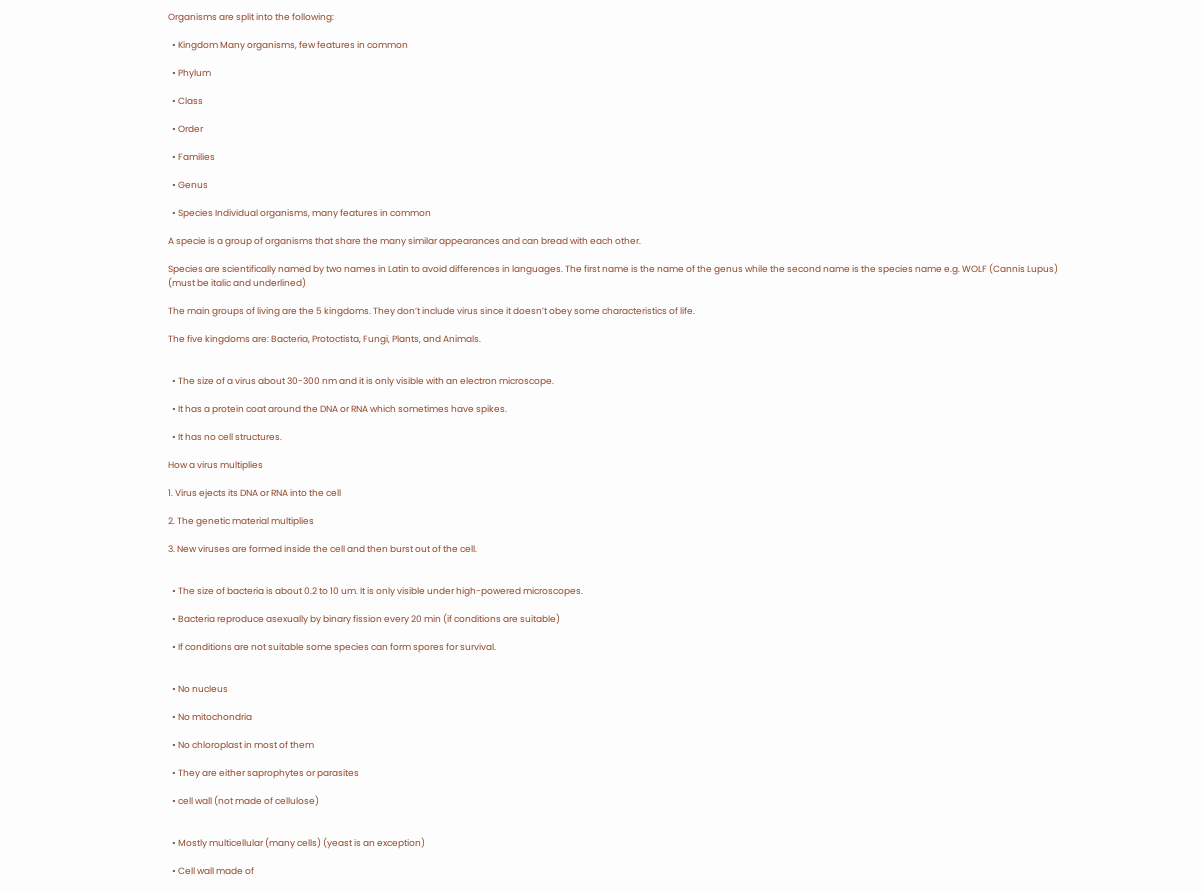Organisms are split into the following:

  • Kingdom Many organisms, few features in common

  • Phylum

  • Class

  • Order

  • Families

  • Genus

  • Species Individual organisms, many features in common

A specie is a group of organisms that share the many similar appearances and can bread with each other.

Species are scientifically named by two names in Latin to avoid differences in languages. The first name is the name of the genus while the second name is the species name e.g. WOLF (Cannis Lupus) (must be italic and underlined)

The main groups of living are the 5 kingdoms. They don’t include virus since it doesn’t obey some characteristics of life.

The five kingdoms are: Bacteria, Protoctista, Fungi, Plants, and Animals.


  • The size of a virus about 30-300 nm and it is only visible with an electron microscope.

  • It has a protein coat around the DNA or RNA which sometimes have spikes.

  • It has no cell structures.

How a virus multiplies

1. Virus ejects its DNA or RNA into the cell

2. The genetic material multiplies

3. New viruses are formed inside the cell and then burst out of the cell.


  • The size of bacteria is about 0.2 to 10 um. It is only visible under high-powered microscopes.

  • Bacteria reproduce asexually by binary fission every 20 min (if conditions are suitable)

  • If conditions are not suitable some species can form spores for survival.


  • No nucleus

  • No mitochondria

  • No chloroplast in most of them

  • They are either saprophytes or parasites

  • cell wall (not made of cellulose)


  • Mostly multicellular (many cells) (yeast is an exception)

  • Cell wall made of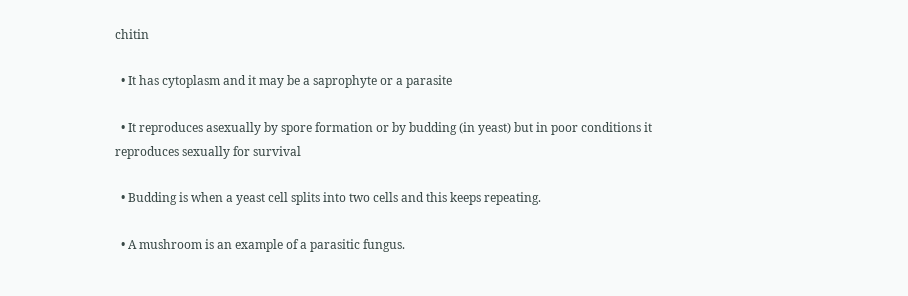chitin

  • It has cytoplasm and it may be a saprophyte or a parasite

  • It reproduces asexually by spore formation or by budding (in yeast) but in poor conditions it reproduces sexually for survival

  • Budding is when a yeast cell splits into two cells and this keeps repeating.

  • A mushroom is an example of a parasitic fungus.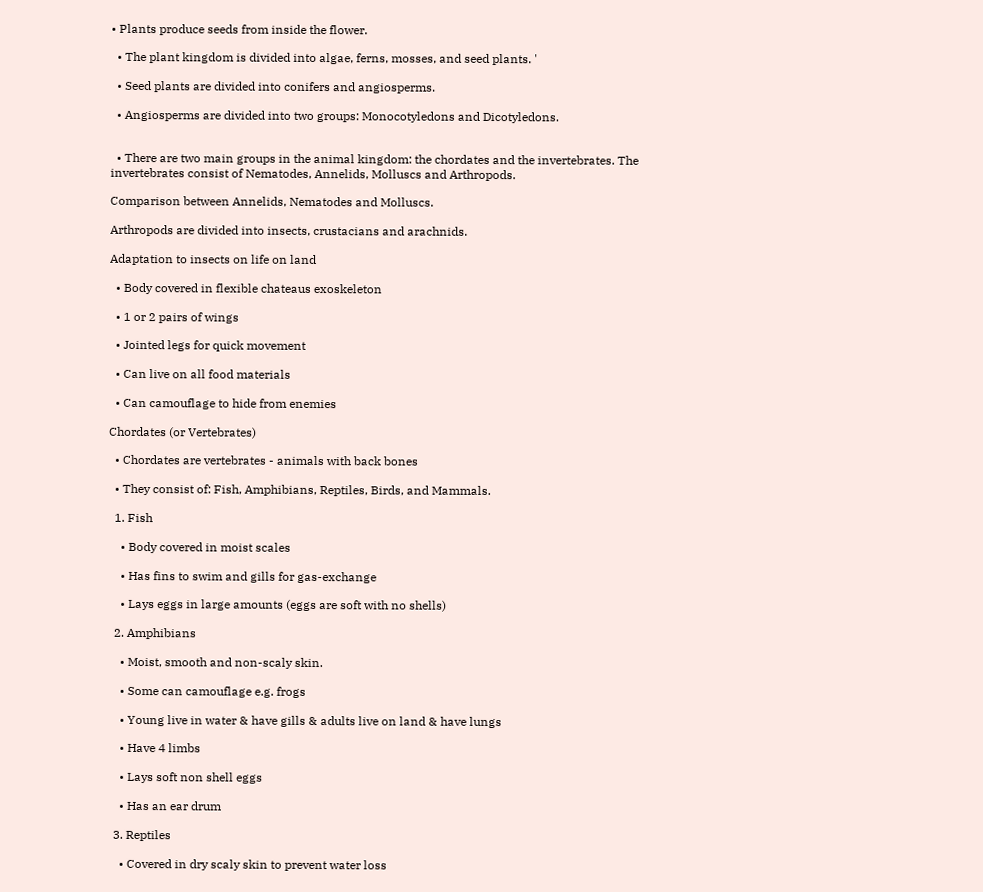• Plants produce seeds from inside the flower.

  • The plant kingdom is divided into algae, ferns, mosses, and seed plants. '

  • Seed plants are divided into conifers and angiosperms.

  • Angiosperms are divided into two groups: Monocotyledons and Dicotyledons.


  • There are two main groups in the animal kingdom: the chordates and the invertebrates. The invertebrates consist of Nematodes, Annelids, Molluscs and Arthropods.

Comparison between Annelids, Nematodes and Molluscs.

Arthropods are divided into insects, crustacians and arachnids.

Adaptation to insects on life on land

  • Body covered in flexible chateaus exoskeleton

  • 1 or 2 pairs of wings

  • Jointed legs for quick movement

  • Can live on all food materials

  • Can camouflage to hide from enemies

Chordates (or Vertebrates)

  • Chordates are vertebrates - animals with back bones

  • They consist of: Fish, Amphibians, Reptiles, Birds, and Mammals.

  1. Fish

    • Body covered in moist scales

    • Has fins to swim and gills for gas-exchange

    • Lays eggs in large amounts (eggs are soft with no shells)

  2. Amphibians

    • Moist, smooth and non-scaly skin.

    • Some can camouflage e.g. frogs

    • Young live in water & have gills & adults live on land & have lungs

    • Have 4 limbs

    • Lays soft non shell eggs

    • Has an ear drum

  3. Reptiles

    • Covered in dry scaly skin to prevent water loss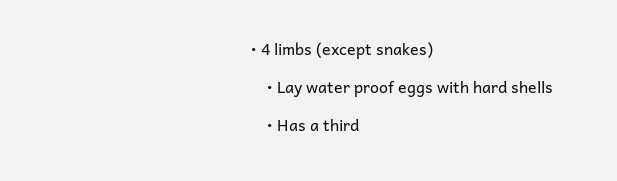• 4 limbs (except snakes)

    • Lay water proof eggs with hard shells

    • Has a third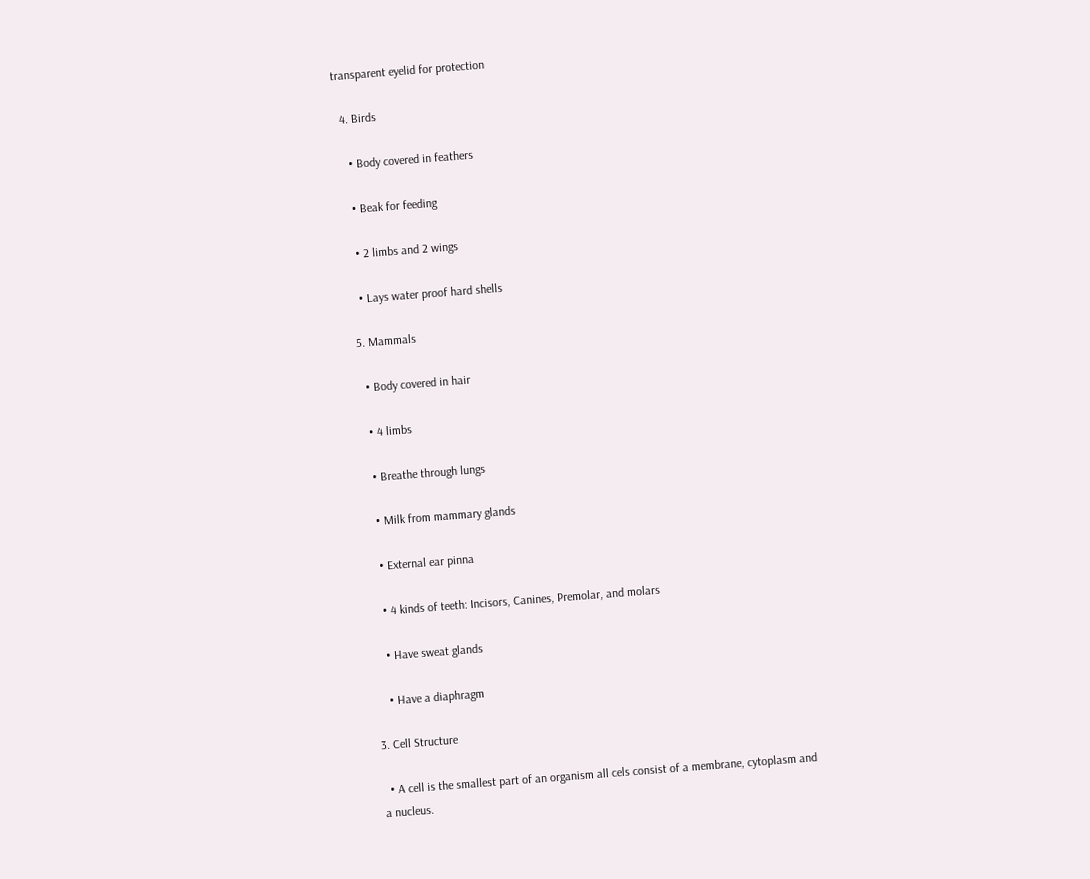transparent eyelid for protection

  4. Birds

    • Body covered in feathers

    • Beak for feeding

    • 2 limbs and 2 wings

    • Lays water proof hard shells

  5. Mammals

    • Body covered in hair

    • 4 limbs

    • Breathe through lungs

    • Milk from mammary glands

    • External ear pinna

    • 4 kinds of teeth: Incisors, Canines, Premolar, and molars

    • Have sweat glands

    • Have a diaphragm

3. Cell Structure

  • A cell is the smallest part of an organism all cels consist of a membrane, cytoplasm and a nucleus.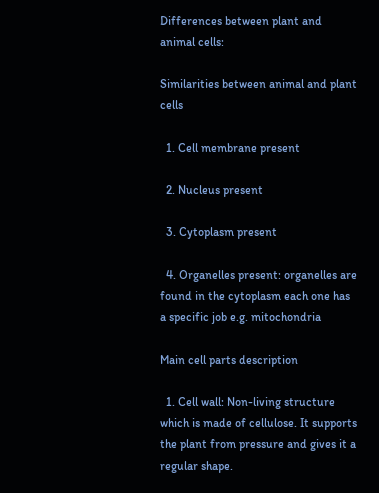Differences between plant and animal cells:

Similarities between animal and plant cells

  1. Cell membrane present

  2. Nucleus present

  3. Cytoplasm present

  4. Organelles present: organelles are found in the cytoplasm each one has a specific job e.g. mitochondria

Main cell parts description

  1. Cell wall: Non-living structure which is made of cellulose. It supports the plant from pressure and gives it a regular shape.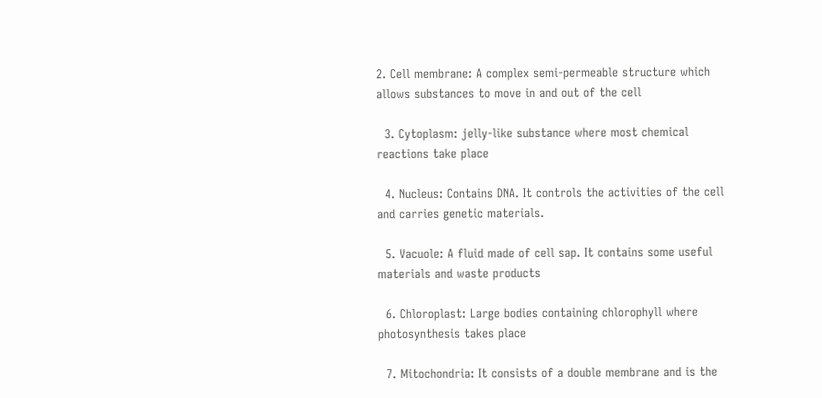2. Cell membrane: A complex semi-permeable structure which allows substances to move in and out of the cell

  3. Cytoplasm: jelly-like substance where most chemical reactions take place

  4. Nucleus: Contains DNA. It controls the activities of the cell and carries genetic materials.

  5. Vacuole: A fluid made of cell sap. It contains some useful materials and waste products

  6. Chloroplast: Large bodies containing chlorophyll where photosynthesis takes place

  7. Mitochondria: It consists of a double membrane and is the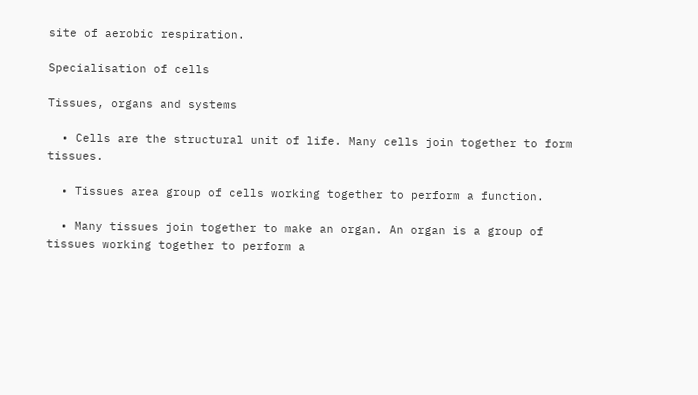site of aerobic respiration.

Specialisation of cells

Tissues, organs and systems

  • Cells are the structural unit of life. Many cells join together to form tissues.

  • Tissues area group of cells working together to perform a function.

  • Many tissues join together to make an organ. An organ is a group of tissues working together to perform a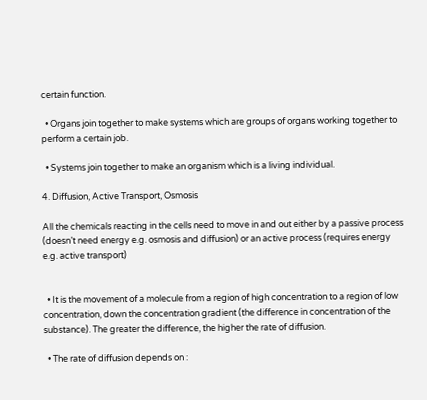certain function.

  • Organs join together to make systems which are groups of organs working together to perform a certain job.

  • Systems join together to make an organism which is a living individual.

4. Diffusion, Active Transport, Osmosis

All the chemicals reacting in the cells need to move in and out either by a passive process (doesn’t need energy e.g. osmosis and diffusion) or an active process (requires energy e.g. active transport)


  • It is the movement of a molecule from a region of high concentration to a region of low concentration, down the concentration gradient (the difference in concentration of the substance). The greater the difference, the higher the rate of diffusion.

  • The rate of diffusion depends on :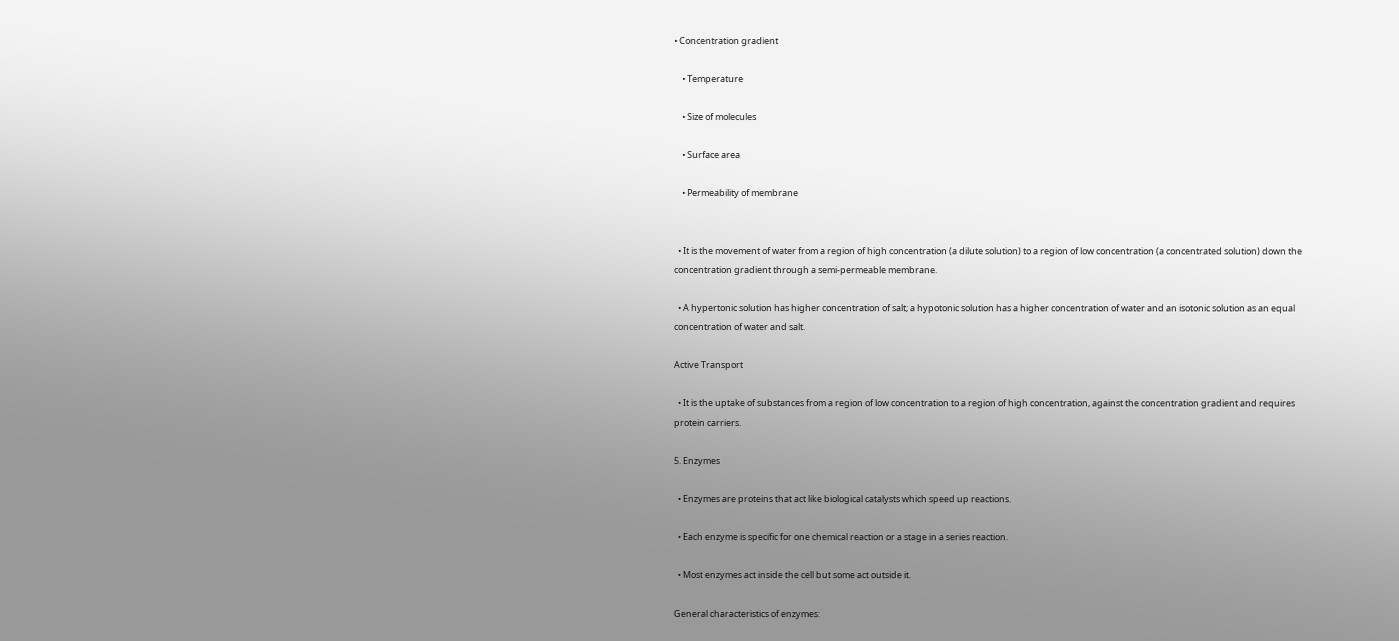• Concentration gradient

    • Temperature

    • Size of molecules

    • Surface area

    • Permeability of membrane


  • It is the movement of water from a region of high concentration (a dilute solution) to a region of low concentration (a concentrated solution) down the concentration gradient through a semi-permeable membrane.

  • A hypertonic solution has higher concentration of salt; a hypotonic solution has a higher concentration of water and an isotonic solution as an equal concentration of water and salt.

Active Transport

  • It is the uptake of substances from a region of low concentration to a region of high concentration, against the concentration gradient and requires protein carriers.

5. Enzymes

  • Enzymes are proteins that act like biological catalysts which speed up reactions.

  • Each enzyme is specific for one chemical reaction or a stage in a series reaction.

  • Most enzymes act inside the cell but some act outside it.

General characteristics of enzymes: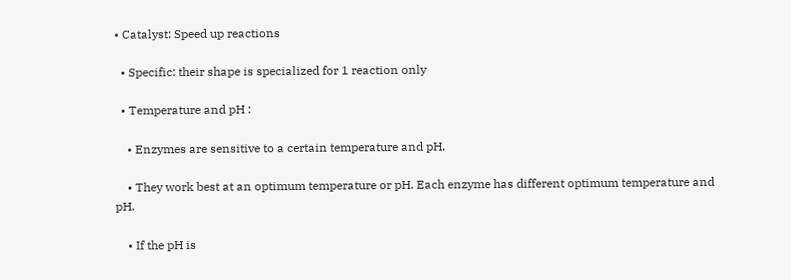• Catalyst: Speed up reactions

  • Specific: their shape is specialized for 1 reaction only

  • Temperature and pH :

    • Enzymes are sensitive to a certain temperature and pH.

    • They work best at an optimum temperature or pH. Each enzyme has different optimum temperature and pH.

    • If the pH is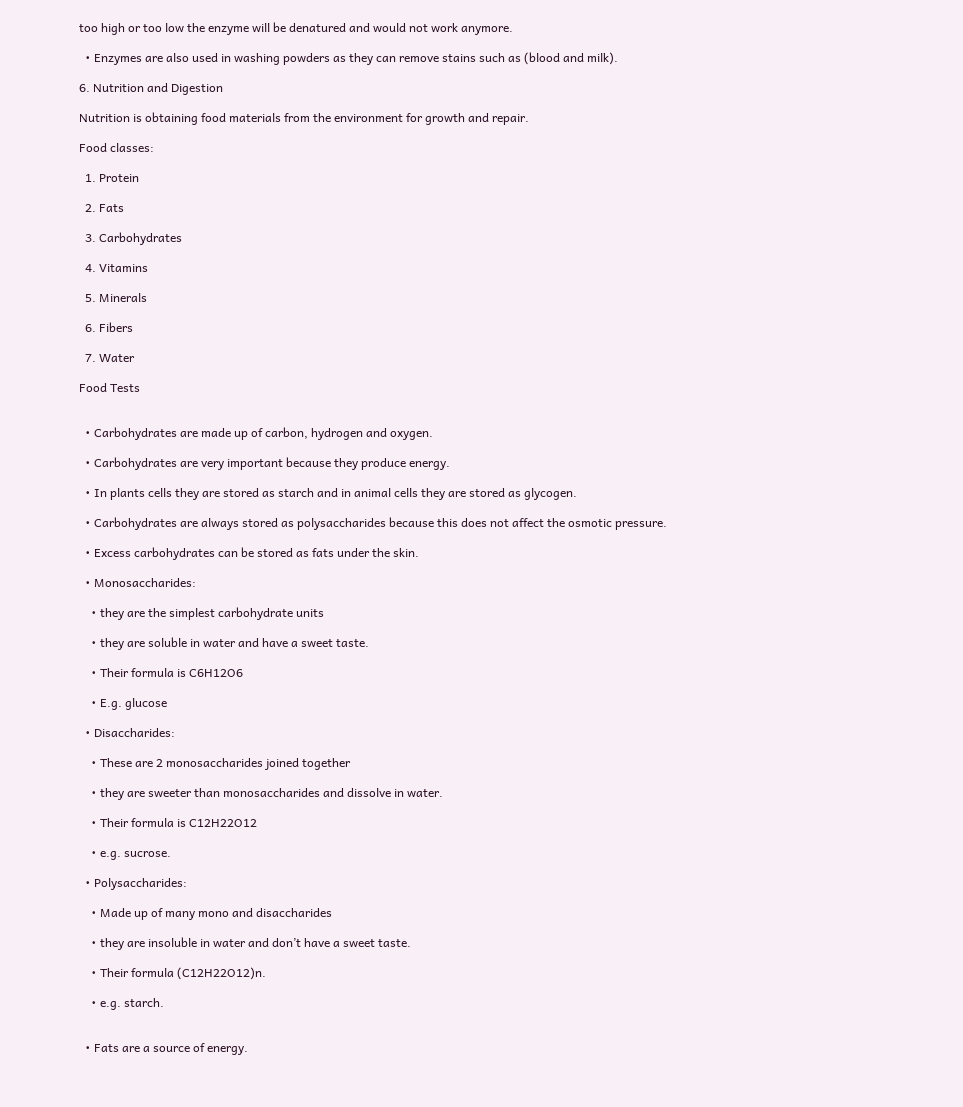too high or too low the enzyme will be denatured and would not work anymore.

  • Enzymes are also used in washing powders as they can remove stains such as (blood and milk).

6. Nutrition and Digestion

Nutrition is obtaining food materials from the environment for growth and repair.

Food classes:

  1. Protein

  2. Fats

  3. Carbohydrates

  4. Vitamins

  5. Minerals

  6. Fibers

  7. Water

Food Tests


  • Carbohydrates are made up of carbon, hydrogen and oxygen.

  • Carbohydrates are very important because they produce energy.

  • In plants cells they are stored as starch and in animal cells they are stored as glycogen.

  • Carbohydrates are always stored as polysaccharides because this does not affect the osmotic pressure.

  • Excess carbohydrates can be stored as fats under the skin.

  • Monosaccharides:

    • they are the simplest carbohydrate units

    • they are soluble in water and have a sweet taste.

    • Their formula is C6H12O6

    • E.g. glucose

  • Disaccharides:

    • These are 2 monosaccharides joined together

    • they are sweeter than monosaccharides and dissolve in water.

    • Their formula is C12H22O12

    • e.g. sucrose.

  • Polysaccharides:

    • Made up of many mono and disaccharides

    • they are insoluble in water and don’t have a sweet taste.

    • Their formula (C12H22O12)n.

    • e.g. starch.


  • Fats are a source of energy.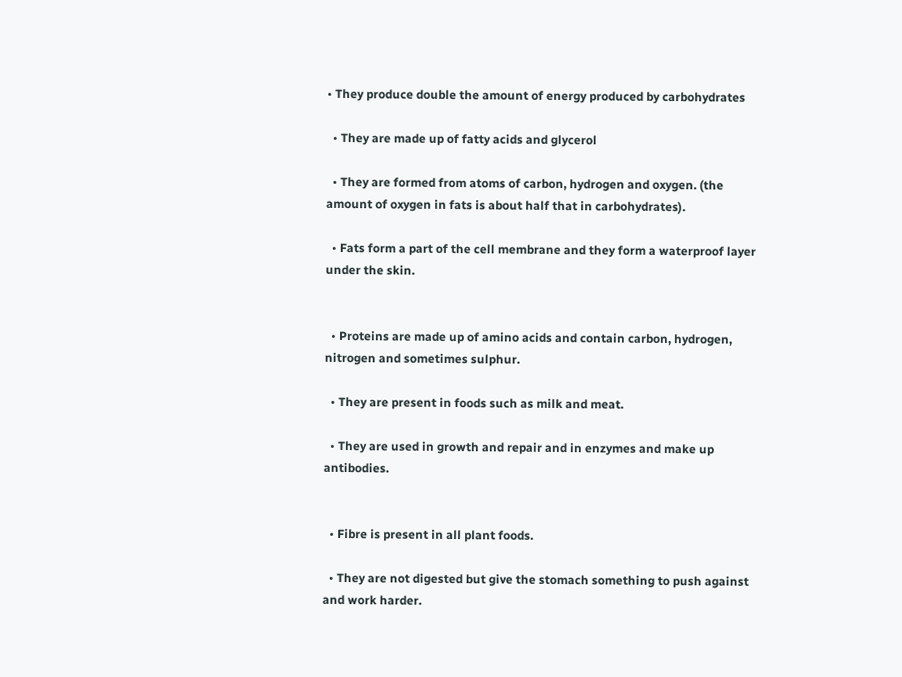• They produce double the amount of energy produced by carbohydrates

  • They are made up of fatty acids and glycerol

  • They are formed from atoms of carbon, hydrogen and oxygen. (the amount of oxygen in fats is about half that in carbohydrates).

  • Fats form a part of the cell membrane and they form a waterproof layer under the skin.


  • Proteins are made up of amino acids and contain carbon, hydrogen, nitrogen and sometimes sulphur.

  • They are present in foods such as milk and meat.

  • They are used in growth and repair and in enzymes and make up antibodies.


  • Fibre is present in all plant foods.

  • They are not digested but give the stomach something to push against and work harder.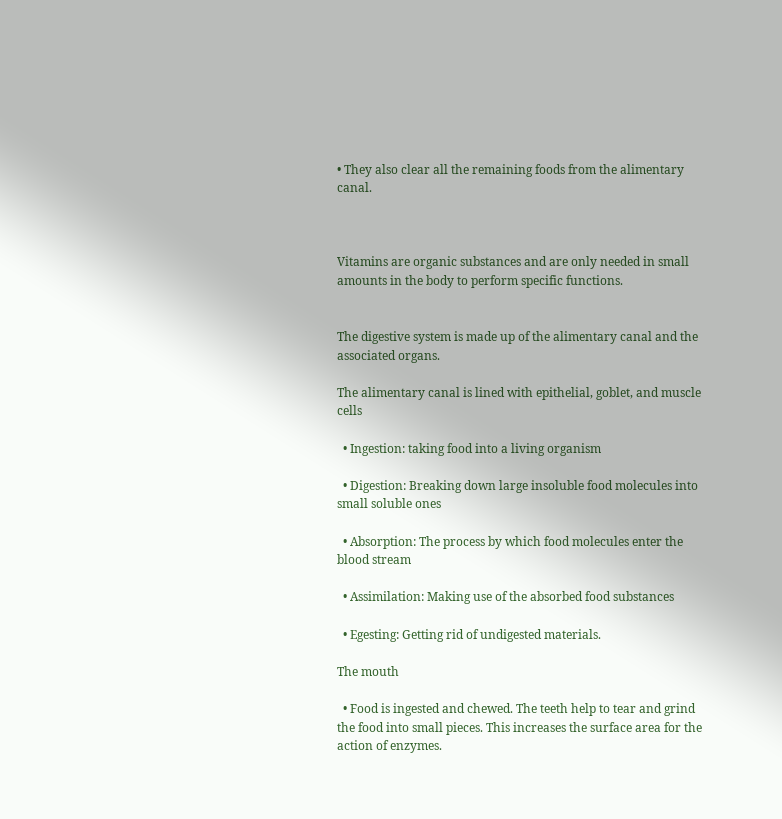• They also clear all the remaining foods from the alimentary canal.



Vitamins are organic substances and are only needed in small amounts in the body to perform specific functions.


The digestive system is made up of the alimentary canal and the associated organs.

The alimentary canal is lined with epithelial, goblet, and muscle cells

  • Ingestion: taking food into a living organism

  • Digestion: Breaking down large insoluble food molecules into small soluble ones

  • Absorption: The process by which food molecules enter the blood stream

  • Assimilation: Making use of the absorbed food substances

  • Egesting: Getting rid of undigested materials.

The mouth

  • Food is ingested and chewed. The teeth help to tear and grind the food into small pieces. This increases the surface area for the action of enzymes.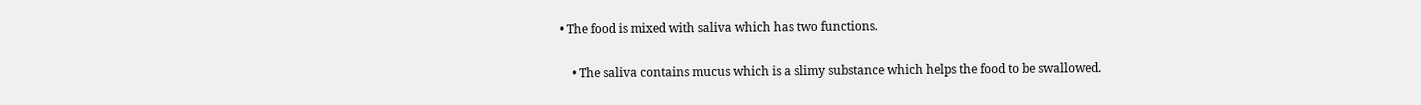• The food is mixed with saliva which has two functions.

    • The saliva contains mucus which is a slimy substance which helps the food to be swallowed.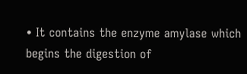• It contains the enzyme amylase which begins the digestion of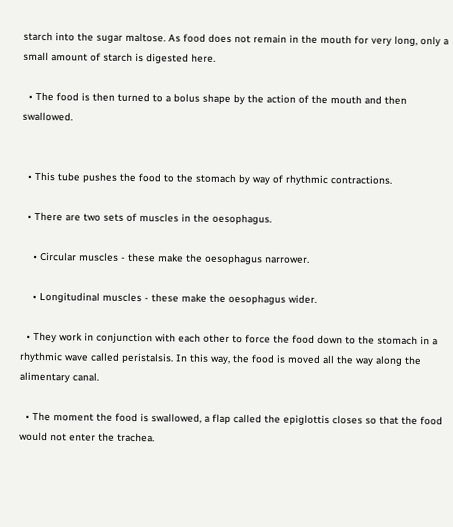starch into the sugar maltose. As food does not remain in the mouth for very long, only a small amount of starch is digested here.

  • The food is then turned to a bolus shape by the action of the mouth and then swallowed.


  • This tube pushes the food to the stomach by way of rhythmic contractions.

  • There are two sets of muscles in the oesophagus.

    • Circular muscles - these make the oesophagus narrower.

    • Longitudinal muscles - these make the oesophagus wider.

  • They work in conjunction with each other to force the food down to the stomach in a rhythmic wave called peristalsis. In this way, the food is moved all the way along the alimentary canal.

  • The moment the food is swallowed, a flap called the epiglottis closes so that the food would not enter the trachea.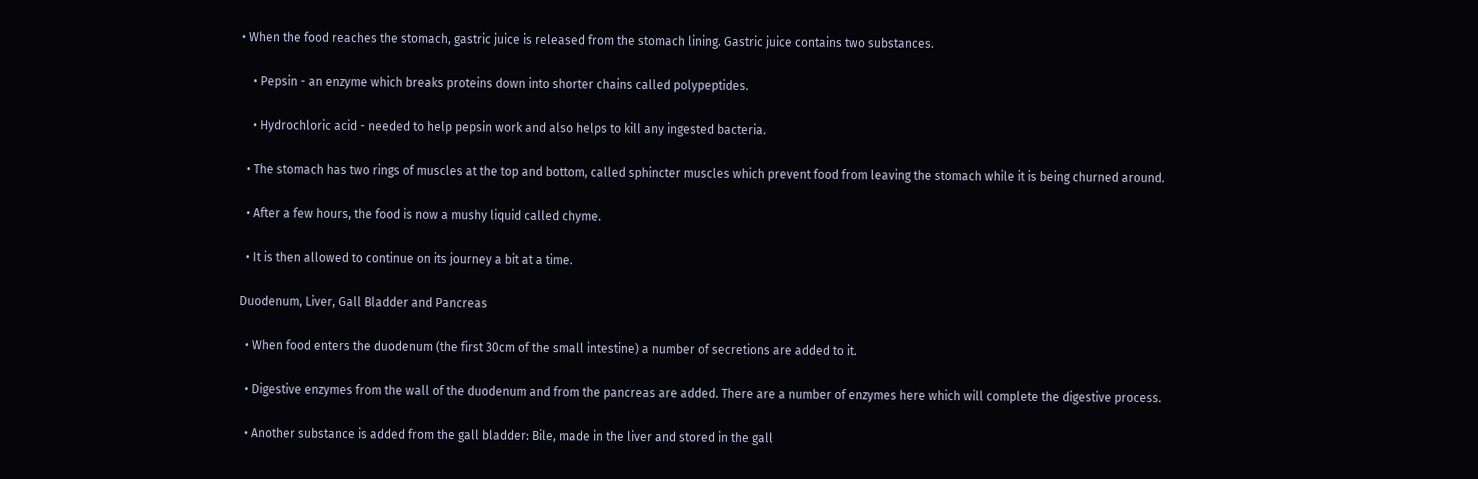• When the food reaches the stomach, gastric juice is released from the stomach lining. Gastric juice contains two substances.

    • Pepsin - an enzyme which breaks proteins down into shorter chains called polypeptides.

    • Hydrochloric acid - needed to help pepsin work and also helps to kill any ingested bacteria.

  • The stomach has two rings of muscles at the top and bottom, called sphincter muscles which prevent food from leaving the stomach while it is being churned around.

  • After a few hours, the food is now a mushy liquid called chyme.

  • It is then allowed to continue on its journey a bit at a time.

Duodenum, Liver, Gall Bladder and Pancreas

  • When food enters the duodenum (the first 30cm of the small intestine) a number of secretions are added to it.

  • Digestive enzymes from the wall of the duodenum and from the pancreas are added. There are a number of enzymes here which will complete the digestive process.

  • Another substance is added from the gall bladder: Bile, made in the liver and stored in the gall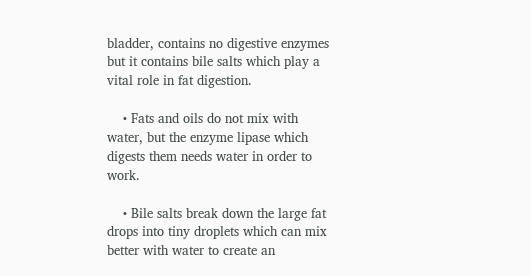bladder, contains no digestive enzymes but it contains bile salts which play a vital role in fat digestion.

    • Fats and oils do not mix with water, but the enzyme lipase which digests them needs water in order to work.

    • Bile salts break down the large fat drops into tiny droplets which can mix better with water to create an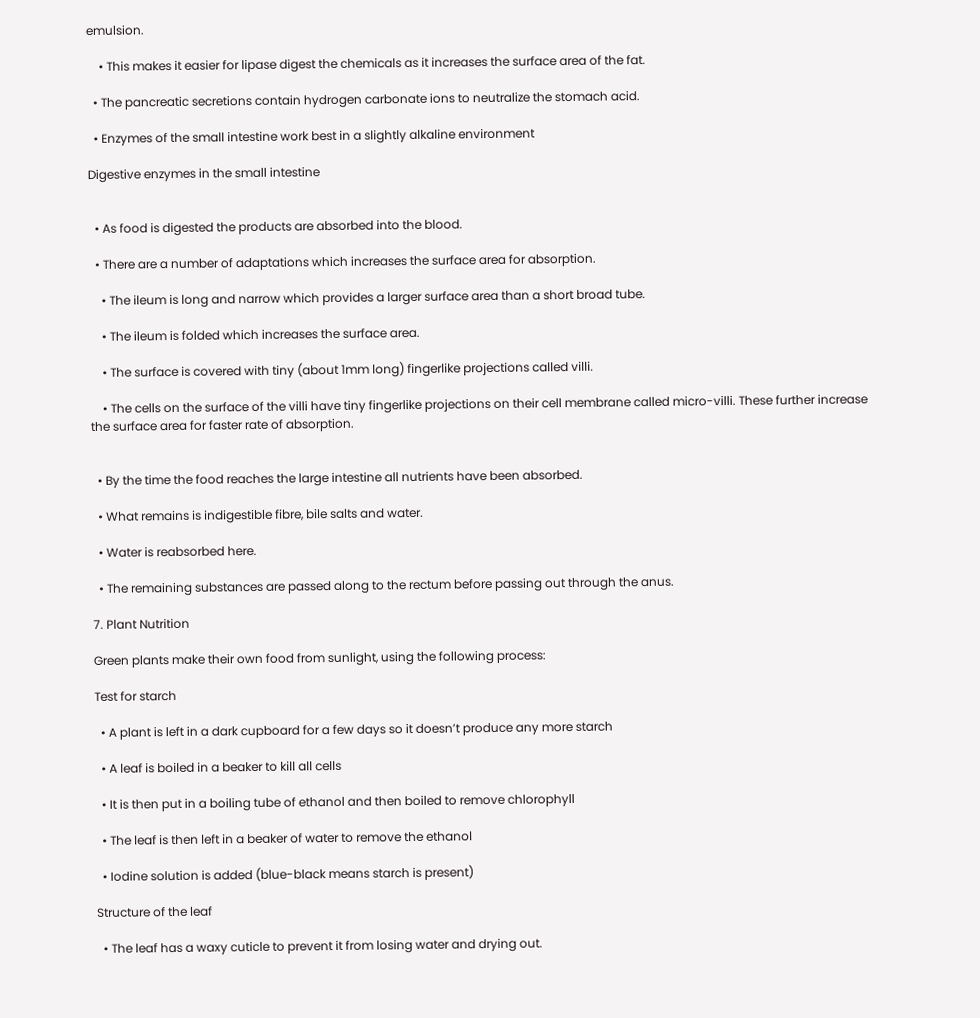emulsion.

    • This makes it easier for lipase digest the chemicals as it increases the surface area of the fat.

  • The pancreatic secretions contain hydrogen carbonate ions to neutralize the stomach acid.

  • Enzymes of the small intestine work best in a slightly alkaline environment

Digestive enzymes in the small intestine


  • As food is digested the products are absorbed into the blood.

  • There are a number of adaptations which increases the surface area for absorption.

    • The ileum is long and narrow which provides a larger surface area than a short broad tube.

    • The ileum is folded which increases the surface area.

    • The surface is covered with tiny (about 1mm long) fingerlike projections called villi.

    • The cells on the surface of the villi have tiny fingerlike projections on their cell membrane called micro-villi. These further increase the surface area for faster rate of absorption.


  • By the time the food reaches the large intestine all nutrients have been absorbed.

  • What remains is indigestible fibre, bile salts and water.

  • Water is reabsorbed here.

  • The remaining substances are passed along to the rectum before passing out through the anus.

7. Plant Nutrition

Green plants make their own food from sunlight, using the following process:

Test for starch

  • A plant is left in a dark cupboard for a few days so it doesn’t produce any more starch

  • A leaf is boiled in a beaker to kill all cells

  • It is then put in a boiling tube of ethanol and then boiled to remove chlorophyll

  • The leaf is then left in a beaker of water to remove the ethanol

  • Iodine solution is added (blue-black means starch is present)

Structure of the leaf

  • The leaf has a waxy cuticle to prevent it from losing water and drying out.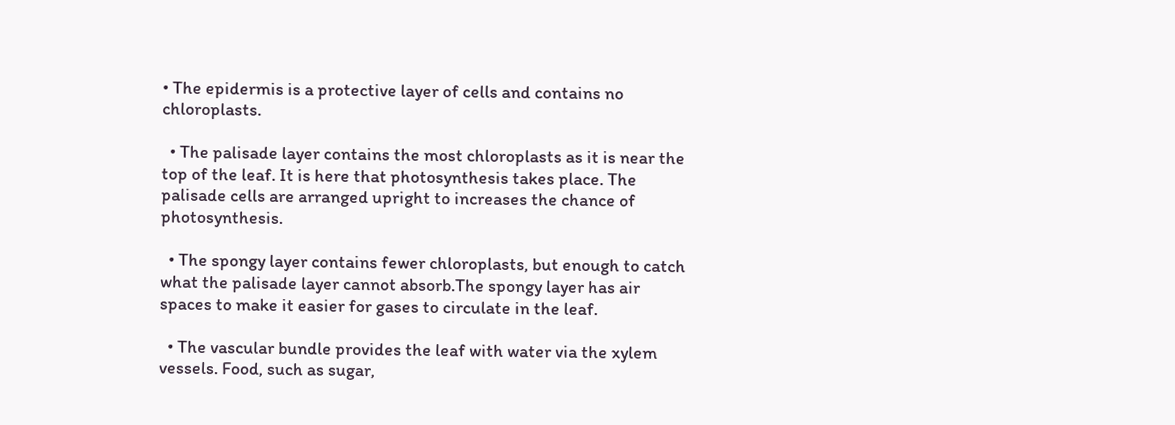• The epidermis is a protective layer of cells and contains no chloroplasts.

  • The palisade layer contains the most chloroplasts as it is near the top of the leaf. It is here that photosynthesis takes place. The palisade cells are arranged upright to increases the chance of photosynthesis.

  • The spongy layer contains fewer chloroplasts, but enough to catch what the palisade layer cannot absorb.The spongy layer has air spaces to make it easier for gases to circulate in the leaf.

  • The vascular bundle provides the leaf with water via the xylem vessels. Food, such as sugar,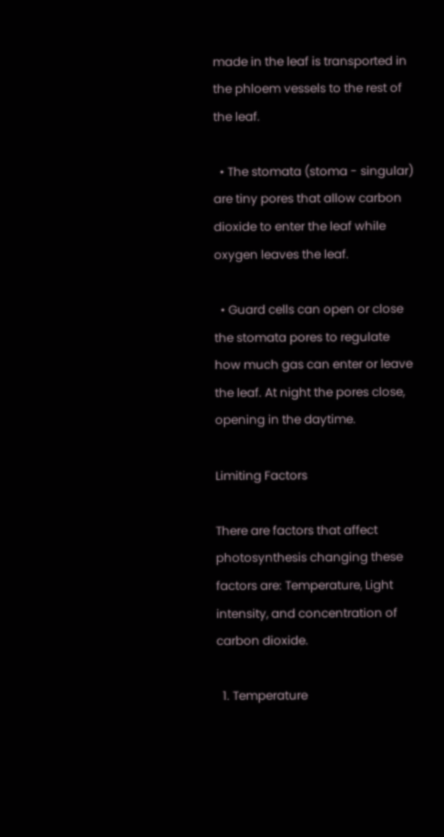made in the leaf is transported in the phloem vessels to the rest of the leaf.

  • The stomata (stoma - singular) are tiny pores that allow carbon dioxide to enter the leaf while oxygen leaves the leaf.

  • Guard cells can open or close the stomata pores to regulate how much gas can enter or leave the leaf. At night the pores close, opening in the daytime.

Limiting Factors

There are factors that affect photosynthesis changing these factors are: Temperature, Light intensity, and concentration of carbon dioxide.

  1. Temperature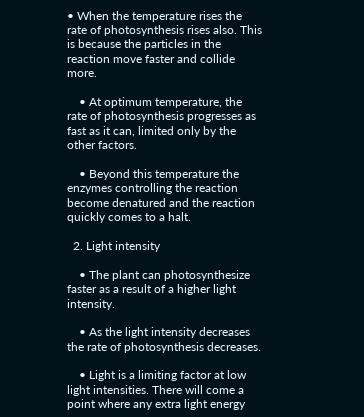• When the temperature rises the rate of photosynthesis rises also. This is because the particles in the reaction move faster and collide more.

    • At optimum temperature, the rate of photosynthesis progresses as fast as it can, limited only by the other factors.

    • Beyond this temperature the enzymes controlling the reaction become denatured and the reaction quickly comes to a halt.

  2. Light intensity

    • The plant can photosynthesize faster as a result of a higher light intensity.

    • As the light intensity decreases the rate of photosynthesis decreases.

    • Light is a limiting factor at low light intensities. There will come a point where any extra light energy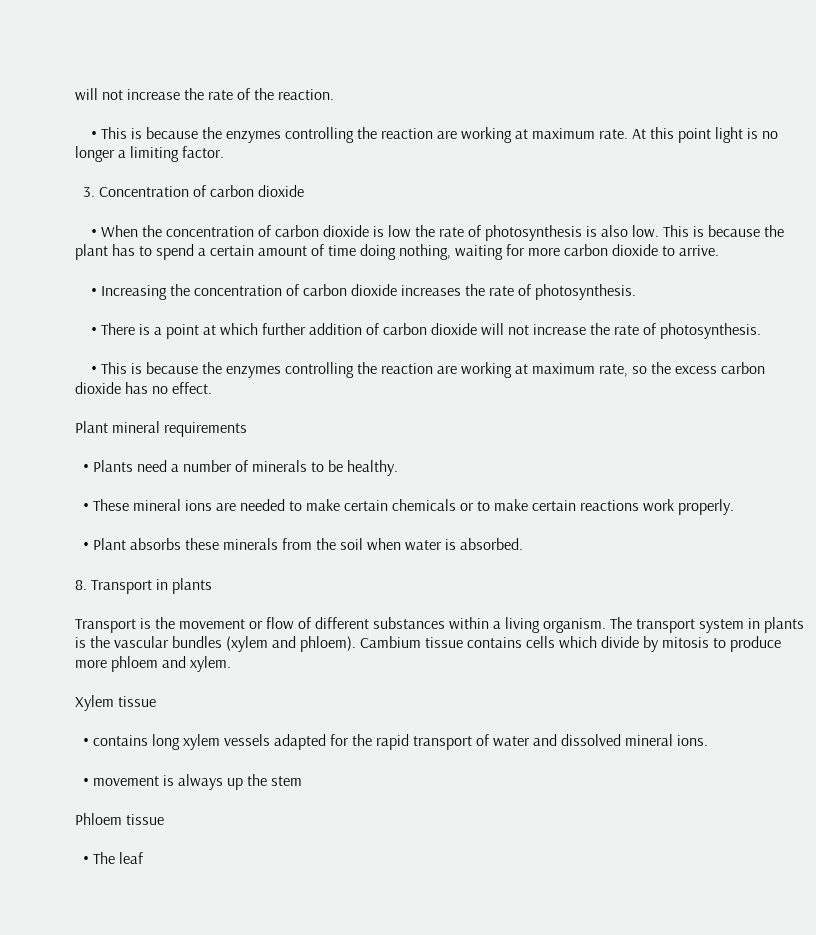will not increase the rate of the reaction.

    • This is because the enzymes controlling the reaction are working at maximum rate. At this point light is no longer a limiting factor.

  3. Concentration of carbon dioxide

    • When the concentration of carbon dioxide is low the rate of photosynthesis is also low. This is because the plant has to spend a certain amount of time doing nothing, waiting for more carbon dioxide to arrive.

    • Increasing the concentration of carbon dioxide increases the rate of photosynthesis.

    • There is a point at which further addition of carbon dioxide will not increase the rate of photosynthesis.

    • This is because the enzymes controlling the reaction are working at maximum rate, so the excess carbon dioxide has no effect.

Plant mineral requirements

  • Plants need a number of minerals to be healthy.

  • These mineral ions are needed to make certain chemicals or to make certain reactions work properly.

  • Plant absorbs these minerals from the soil when water is absorbed.

8. Transport in plants

Transport is the movement or flow of different substances within a living organism. The transport system in plants is the vascular bundles (xylem and phloem). Cambium tissue contains cells which divide by mitosis to produce more phloem and xylem.

Xylem tissue

  • contains long xylem vessels adapted for the rapid transport of water and dissolved mineral ions.

  • movement is always up the stem

Phloem tissue

  • The leaf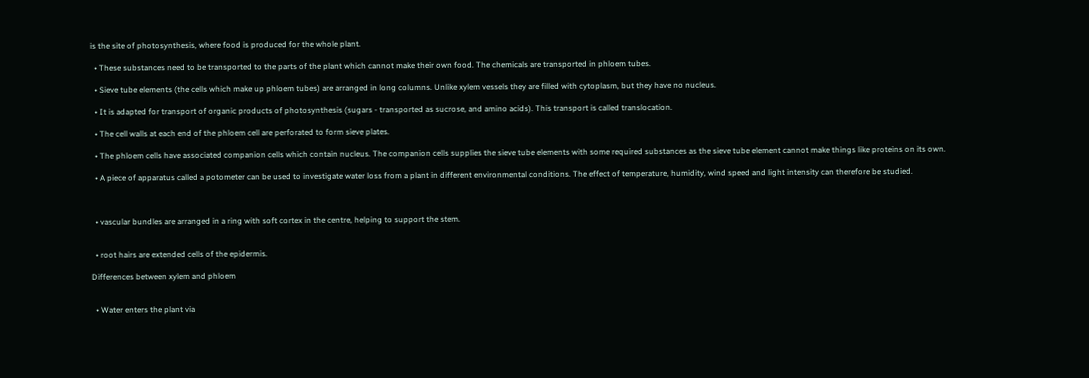is the site of photosynthesis, where food is produced for the whole plant.

  • These substances need to be transported to the parts of the plant which cannot make their own food. The chemicals are transported in phloem tubes.

  • Sieve tube elements (the cells which make up phloem tubes) are arranged in long columns. Unlike xylem vessels they are filled with cytoplasm, but they have no nucleus.

  • It is adapted for transport of organic products of photosynthesis (sugars - transported as sucrose, and amino acids). This transport is called translocation.

  • The cell walls at each end of the phloem cell are perforated to form sieve plates.

  • The phloem cells have associated companion cells which contain nucleus. The companion cells supplies the sieve tube elements with some required substances as the sieve tube element cannot make things like proteins on its own.

  • A piece of apparatus called a potometer can be used to investigate water loss from a plant in different environmental conditions. The effect of temperature, humidity, wind speed and light intensity can therefore be studied.



  • vascular bundles are arranged in a ring with soft cortex in the centre, helping to support the stem.


  • root hairs are extended cells of the epidermis.

Differences between xylem and phloem


  • Water enters the plant via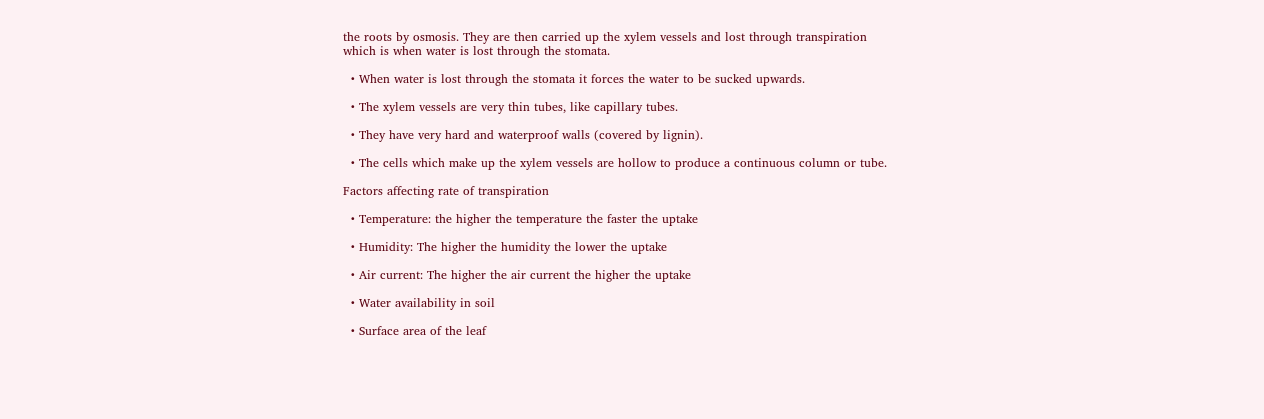the roots by osmosis. They are then carried up the xylem vessels and lost through transpiration which is when water is lost through the stomata.

  • When water is lost through the stomata it forces the water to be sucked upwards.

  • The xylem vessels are very thin tubes, like capillary tubes.

  • They have very hard and waterproof walls (covered by lignin).

  • The cells which make up the xylem vessels are hollow to produce a continuous column or tube.

Factors affecting rate of transpiration

  • Temperature: the higher the temperature the faster the uptake

  • Humidity: The higher the humidity the lower the uptake

  • Air current: The higher the air current the higher the uptake

  • Water availability in soil

  • Surface area of the leaf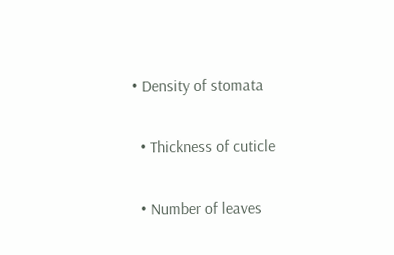• Density of stomata

  • Thickness of cuticle

  • Number of leaves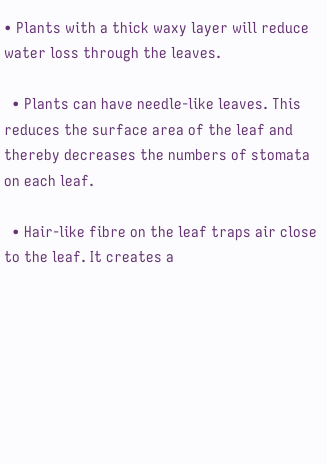• Plants with a thick waxy layer will reduce water loss through the leaves.

  • Plants can have needle-like leaves. This reduces the surface area of the leaf and thereby decreases the numbers of stomata on each leaf.

  • Hair-like fibre on the leaf traps air close to the leaf. It creates a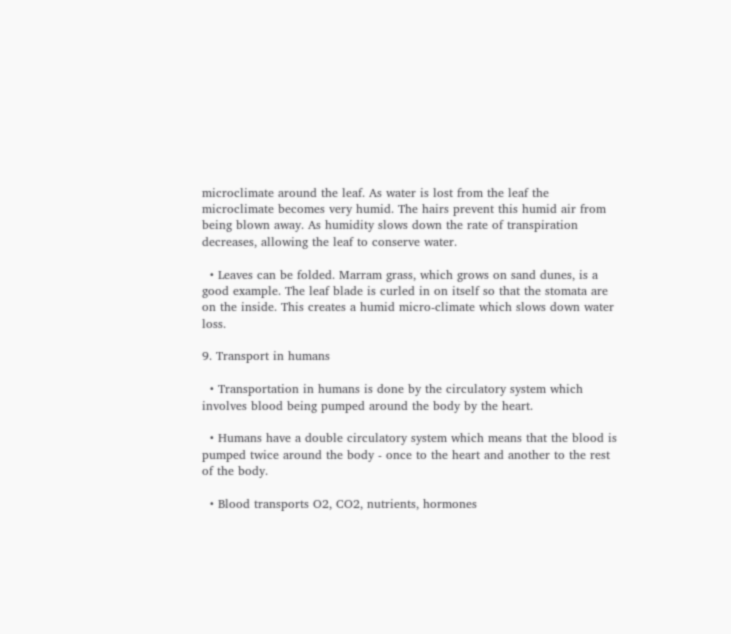microclimate around the leaf. As water is lost from the leaf the microclimate becomes very humid. The hairs prevent this humid air from being blown away. As humidity slows down the rate of transpiration decreases, allowing the leaf to conserve water.

  • Leaves can be folded. Marram grass, which grows on sand dunes, is a good example. The leaf blade is curled in on itself so that the stomata are on the inside. This creates a humid micro-climate which slows down water loss.

9. Transport in humans

  • Transportation in humans is done by the circulatory system which involves blood being pumped around the body by the heart.

  • Humans have a double circulatory system which means that the blood is pumped twice around the body - once to the heart and another to the rest of the body.

  • Blood transports O2, CO2, nutrients, hormones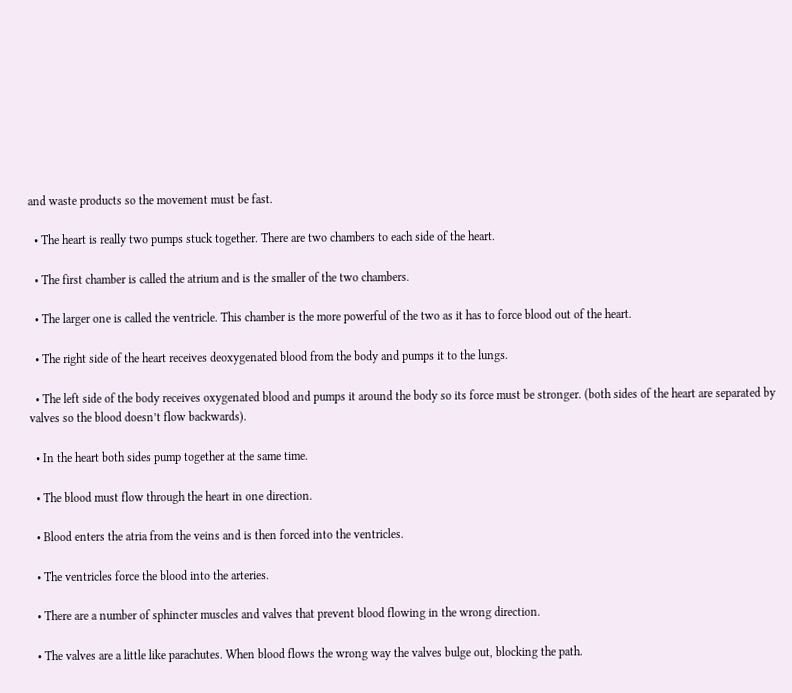and waste products so the movement must be fast.

  • The heart is really two pumps stuck together. There are two chambers to each side of the heart.

  • The first chamber is called the atrium and is the smaller of the two chambers.

  • The larger one is called the ventricle. This chamber is the more powerful of the two as it has to force blood out of the heart.

  • The right side of the heart receives deoxygenated blood from the body and pumps it to the lungs.

  • The left side of the body receives oxygenated blood and pumps it around the body so its force must be stronger. (both sides of the heart are separated by valves so the blood doesn’t flow backwards).

  • In the heart both sides pump together at the same time.

  • The blood must flow through the heart in one direction.

  • Blood enters the atria from the veins and is then forced into the ventricles.

  • The ventricles force the blood into the arteries.

  • There are a number of sphincter muscles and valves that prevent blood flowing in the wrong direction.

  • The valves are a little like parachutes. When blood flows the wrong way the valves bulge out, blocking the path.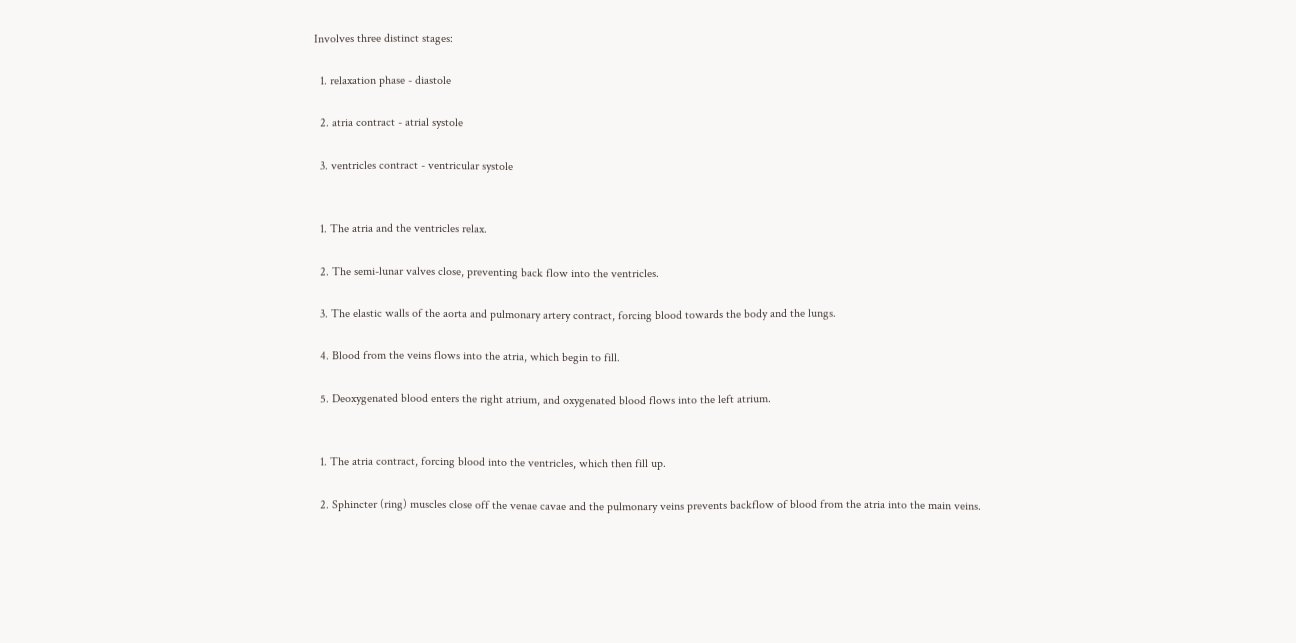Involves three distinct stages:

  1. relaxation phase - diastole

  2. atria contract - atrial systole

  3. ventricles contract - ventricular systole


  1. The atria and the ventricles relax.

  2. The semi-lunar valves close, preventing back flow into the ventricles.

  3. The elastic walls of the aorta and pulmonary artery contract, forcing blood towards the body and the lungs.

  4. Blood from the veins flows into the atria, which begin to fill.

  5. Deoxygenated blood enters the right atrium, and oxygenated blood flows into the left atrium.


  1. The atria contract, forcing blood into the ventricles, which then fill up.

  2. Sphincter (ring) muscles close off the venae cavae and the pulmonary veins prevents backflow of blood from the atria into the main veins.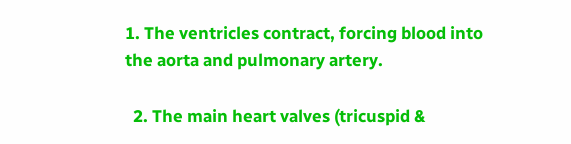1. The ventricles contract, forcing blood into the aorta and pulmonary artery.

  2. The main heart valves (tricuspid &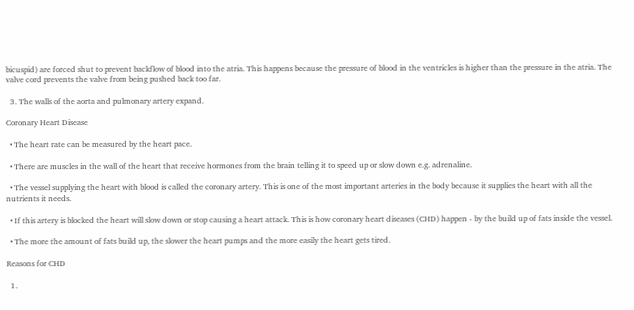bicuspid) are forced shut to prevent backflow of blood into the atria. This happens because the pressure of blood in the ventricles is higher than the pressure in the atria. The valve cord prevents the valve from being pushed back too far.

  3. The walls of the aorta and pulmonary artery expand.

Coronary Heart Disease

  • The heart rate can be measured by the heart pace.

  • There are muscles in the wall of the heart that receive hormones from the brain telling it to speed up or slow down e.g. adrenaline.

  • The vessel supplying the heart with blood is called the coronary artery. This is one of the most important arteries in the body because it supplies the heart with all the nutrients it needs.

  • If this artery is blocked the heart will slow down or stop causing a heart attack. This is how coronary heart diseases (CHD) happen - by the build up of fats inside the vessel.

  • The more the amount of fats build up, the slower the heart pumps and the more easily the heart gets tired.

Reasons for CHD

  1.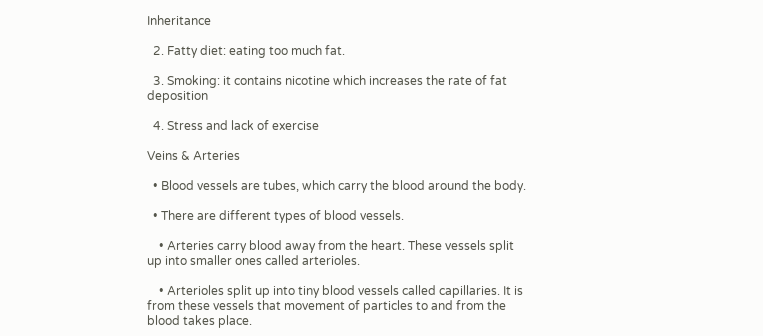Inheritance

  2. Fatty diet: eating too much fat.

  3. Smoking: it contains nicotine which increases the rate of fat deposition

  4. Stress and lack of exercise

Veins & Arteries

  • Blood vessels are tubes, which carry the blood around the body.

  • There are different types of blood vessels.

    • Arteries carry blood away from the heart. These vessels split up into smaller ones called arterioles.

    • Arterioles split up into tiny blood vessels called capillaries. It is from these vessels that movement of particles to and from the blood takes place.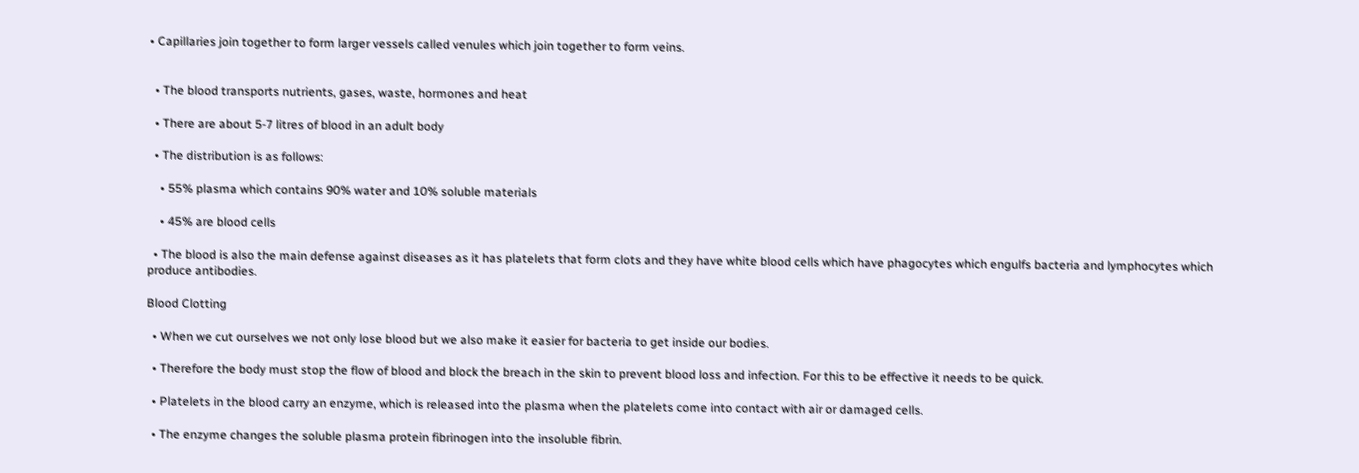• Capillaries join together to form larger vessels called venules which join together to form veins.


  • The blood transports nutrients, gases, waste, hormones and heat

  • There are about 5-7 litres of blood in an adult body

  • The distribution is as follows:

    • 55% plasma which contains 90% water and 10% soluble materials

    • 45% are blood cells

  • The blood is also the main defense against diseases as it has platelets that form clots and they have white blood cells which have phagocytes which engulfs bacteria and lymphocytes which produce antibodies.

Blood Clotting

  • When we cut ourselves we not only lose blood but we also make it easier for bacteria to get inside our bodies.

  • Therefore the body must stop the flow of blood and block the breach in the skin to prevent blood loss and infection. For this to be effective it needs to be quick.

  • Platelets in the blood carry an enzyme, which is released into the plasma when the platelets come into contact with air or damaged cells.

  • The enzyme changes the soluble plasma protein fibrinogen into the insoluble fibrin.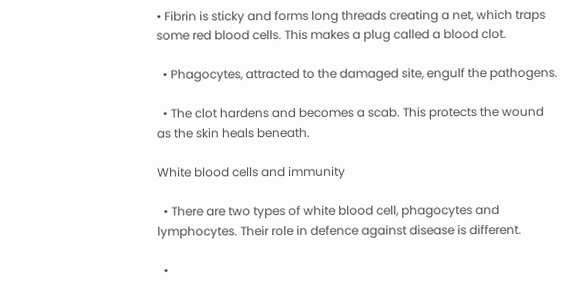• Fibrin is sticky and forms long threads creating a net, which traps some red blood cells. This makes a plug called a blood clot.

  • Phagocytes, attracted to the damaged site, engulf the pathogens.

  • The clot hardens and becomes a scab. This protects the wound as the skin heals beneath.

White blood cells and immunity

  • There are two types of white blood cell, phagocytes and lymphocytes. Their role in defence against disease is different.

  •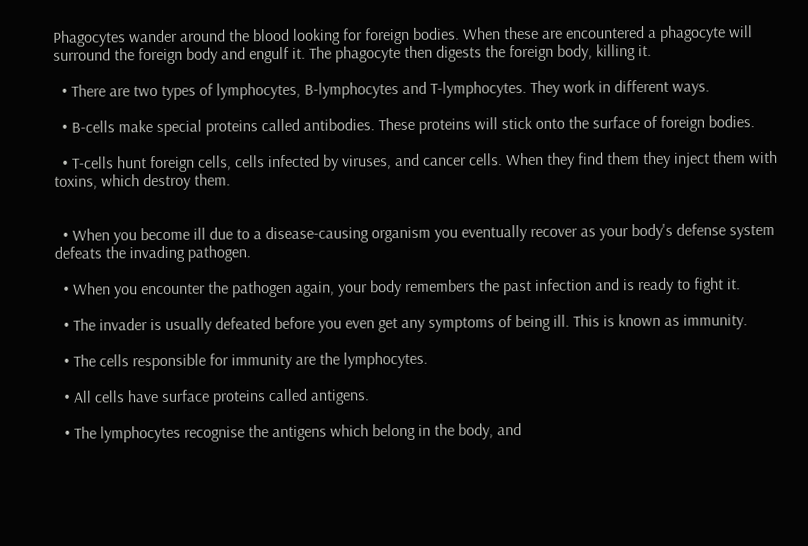Phagocytes wander around the blood looking for foreign bodies. When these are encountered a phagocyte will surround the foreign body and engulf it. The phagocyte then digests the foreign body, killing it.

  • There are two types of lymphocytes, B-lymphocytes and T-lymphocytes. They work in different ways.

  • B-cells make special proteins called antibodies. These proteins will stick onto the surface of foreign bodies.

  • T-cells hunt foreign cells, cells infected by viruses, and cancer cells. When they find them they inject them with toxins, which destroy them.


  • When you become ill due to a disease-causing organism you eventually recover as your body's defense system defeats the invading pathogen.

  • When you encounter the pathogen again, your body remembers the past infection and is ready to fight it.

  • The invader is usually defeated before you even get any symptoms of being ill. This is known as immunity.

  • The cells responsible for immunity are the lymphocytes.

  • All cells have surface proteins called antigens.

  • The lymphocytes recognise the antigens which belong in the body, and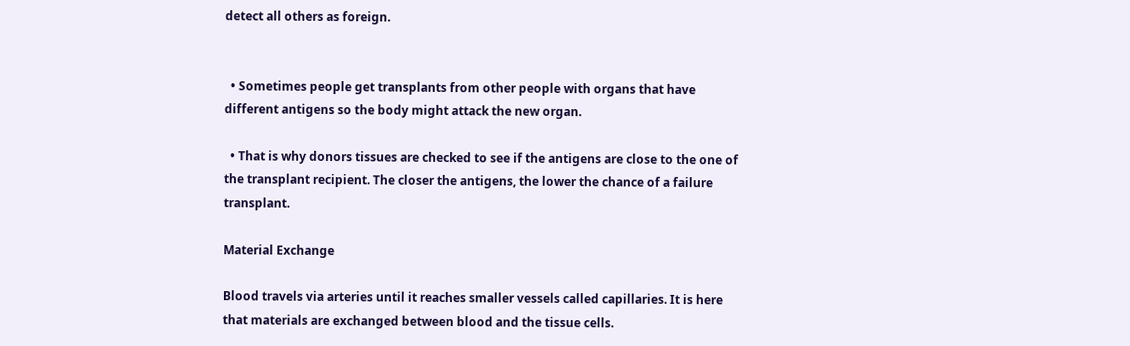detect all others as foreign.


  • Sometimes people get transplants from other people with organs that have different antigens so the body might attack the new organ.

  • That is why donors tissues are checked to see if the antigens are close to the one of the transplant recipient. The closer the antigens, the lower the chance of a failure transplant.

Material Exchange

Blood travels via arteries until it reaches smaller vessels called capillaries. It is here that materials are exchanged between blood and the tissue cells.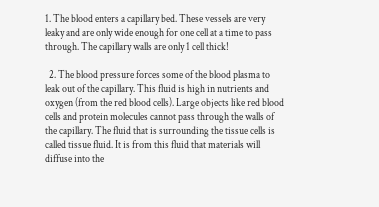1. The blood enters a capillary bed. These vessels are very leaky and are only wide enough for one cell at a time to pass through. The capillary walls are only 1 cell thick!

  2. The blood pressure forces some of the blood plasma to leak out of the capillary. This fluid is high in nutrients and oxygen (from the red blood cells). Large objects like red blood cells and protein molecules cannot pass through the walls of the capillary. The fluid that is surrounding the tissue cells is called tissue fluid. It is from this fluid that materials will diffuse into the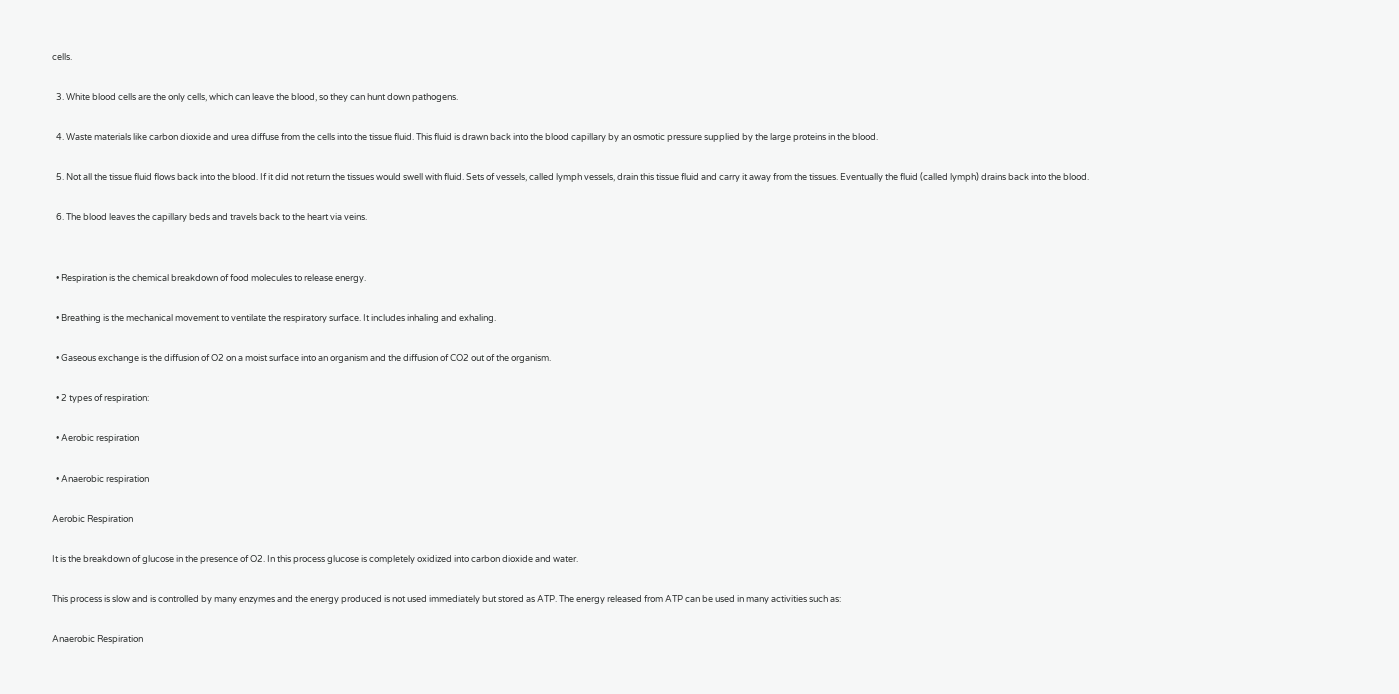cells.

  3. White blood cells are the only cells, which can leave the blood, so they can hunt down pathogens.

  4. Waste materials like carbon dioxide and urea diffuse from the cells into the tissue fluid. This fluid is drawn back into the blood capillary by an osmotic pressure supplied by the large proteins in the blood.

  5. Not all the tissue fluid flows back into the blood. If it did not return the tissues would swell with fluid. Sets of vessels, called lymph vessels, drain this tissue fluid and carry it away from the tissues. Eventually the fluid (called lymph) drains back into the blood.

  6. The blood leaves the capillary beds and travels back to the heart via veins.


  • Respiration is the chemical breakdown of food molecules to release energy.

  • Breathing is the mechanical movement to ventilate the respiratory surface. It includes inhaling and exhaling.

  • Gaseous exchange is the diffusion of O2 on a moist surface into an organism and the diffusion of CO2 out of the organism.

  • 2 types of respiration:

  • Aerobic respiration

  • Anaerobic respiration

Aerobic Respiration

It is the breakdown of glucose in the presence of O2. In this process glucose is completely oxidized into carbon dioxide and water.

This process is slow and is controlled by many enzymes and the energy produced is not used immediately but stored as ATP. The energy released from ATP can be used in many activities such as:

Anaerobic Respiration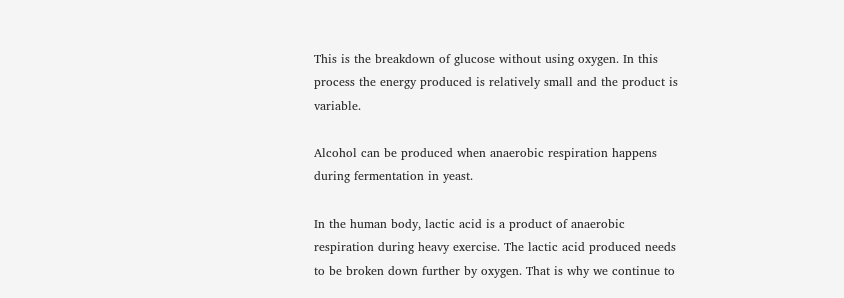This is the breakdown of glucose without using oxygen. In this process the energy produced is relatively small and the product is variable.

Alcohol can be produced when anaerobic respiration happens during fermentation in yeast.

In the human body, lactic acid is a product of anaerobic respiration during heavy exercise. The lactic acid produced needs to be broken down further by oxygen. That is why we continue to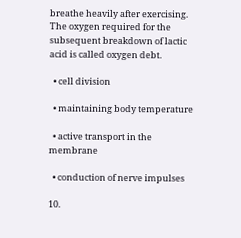breathe heavily after exercising. The oxygen required for the subsequent breakdown of lactic acid is called oxygen debt.

  • cell division

  • maintaining body temperature

  • active transport in the membrane

  • conduction of nerve impulses

10.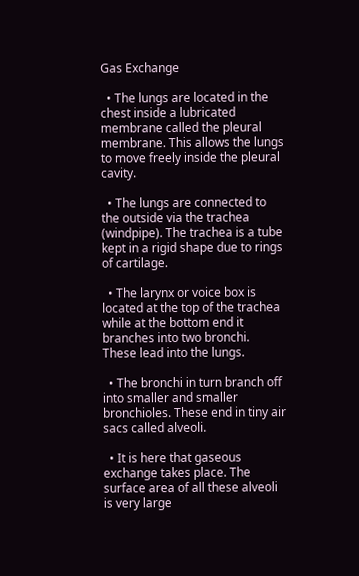Gas Exchange

  • The lungs are located in the chest inside a lubricated membrane called the pleural membrane. This allows the lungs to move freely inside the pleural cavity.

  • The lungs are connected to the outside via the trachea (windpipe). The trachea is a tube kept in a rigid shape due to rings of cartilage.

  • The larynx or voice box is located at the top of the trachea while at the bottom end it branches into two bronchi. These lead into the lungs.

  • The bronchi in turn branch off into smaller and smaller bronchioles. These end in tiny air sacs called alveoli.

  • It is here that gaseous exchange takes place. The surface area of all these alveoli is very large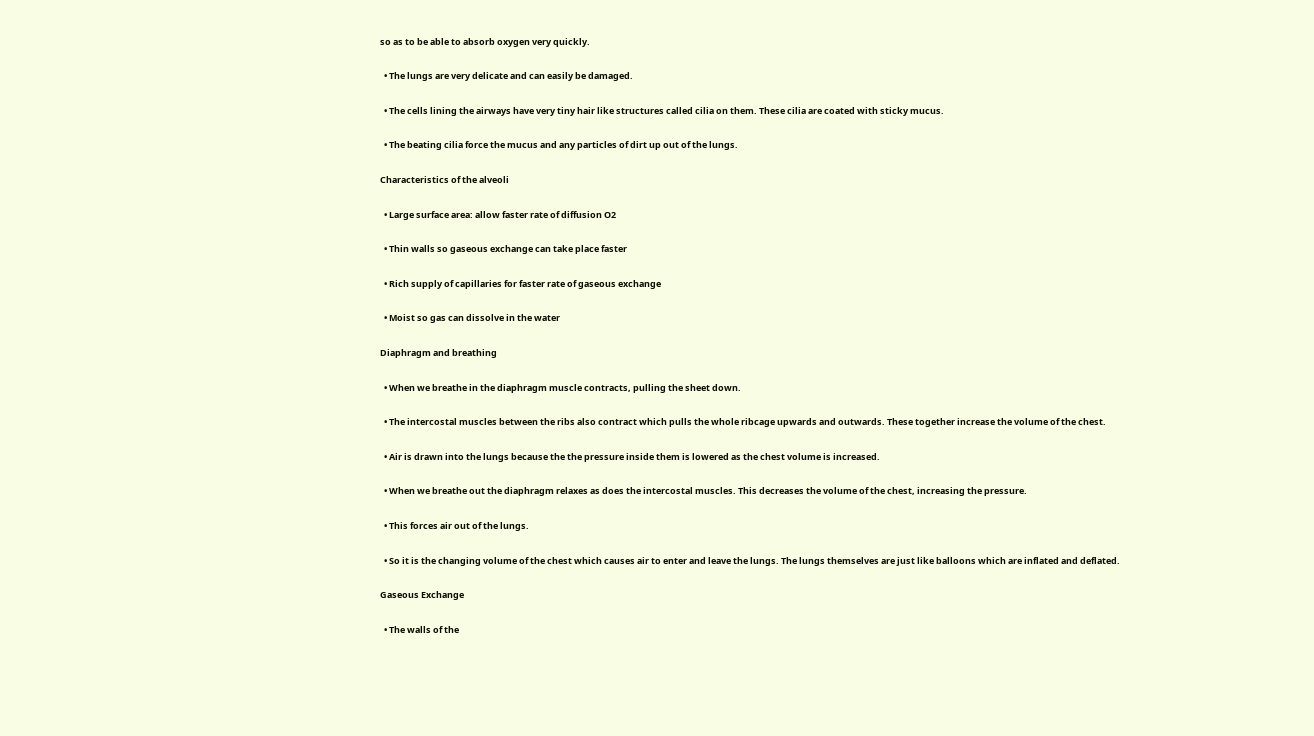so as to be able to absorb oxygen very quickly.

  • The lungs are very delicate and can easily be damaged.

  • The cells lining the airways have very tiny hair like structures called cilia on them. These cilia are coated with sticky mucus.

  • The beating cilia force the mucus and any particles of dirt up out of the lungs.

Characteristics of the alveoli

  • Large surface area: allow faster rate of diffusion O2

  • Thin walls so gaseous exchange can take place faster

  • Rich supply of capillaries for faster rate of gaseous exchange

  • Moist so gas can dissolve in the water

Diaphragm and breathing

  • When we breathe in the diaphragm muscle contracts, pulling the sheet down.

  • The intercostal muscles between the ribs also contract which pulls the whole ribcage upwards and outwards. These together increase the volume of the chest.

  • Air is drawn into the lungs because the the pressure inside them is lowered as the chest volume is increased.

  • When we breathe out the diaphragm relaxes as does the intercostal muscles. This decreases the volume of the chest, increasing the pressure.

  • This forces air out of the lungs.

  • So it is the changing volume of the chest which causes air to enter and leave the lungs. The lungs themselves are just like balloons which are inflated and deflated.

Gaseous Exchange

  • The walls of the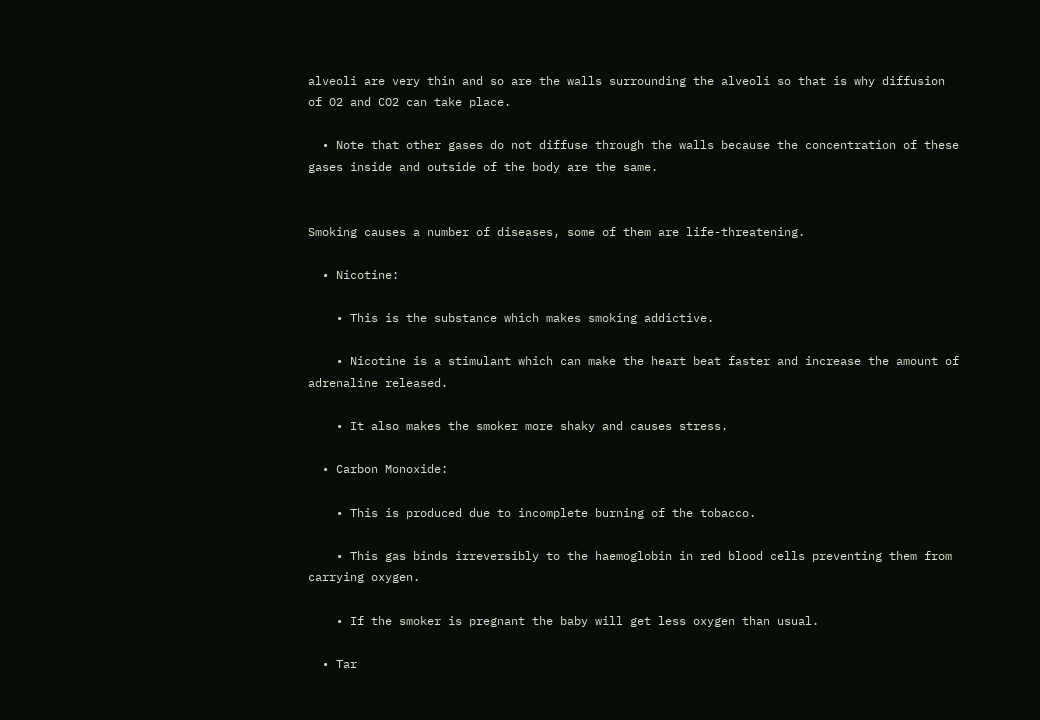alveoli are very thin and so are the walls surrounding the alveoli so that is why diffusion of O2 and CO2 can take place.

  • Note that other gases do not diffuse through the walls because the concentration of these gases inside and outside of the body are the same.


Smoking causes a number of diseases, some of them are life-threatening.

  • Nicotine:

    • This is the substance which makes smoking addictive.

    • Nicotine is a stimulant which can make the heart beat faster and increase the amount of adrenaline released.

    • It also makes the smoker more shaky and causes stress.

  • Carbon Monoxide:

    • This is produced due to incomplete burning of the tobacco.

    • This gas binds irreversibly to the haemoglobin in red blood cells preventing them from carrying oxygen.

    • If the smoker is pregnant the baby will get less oxygen than usual.

  • Tar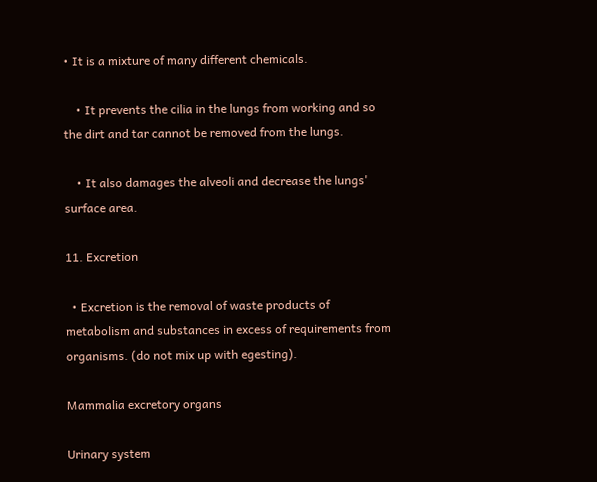• It is a mixture of many different chemicals.

    • It prevents the cilia in the lungs from working and so the dirt and tar cannot be removed from the lungs.

    • It also damages the alveoli and decrease the lungs' surface area.

11. Excretion

  • Excretion is the removal of waste products of metabolism and substances in excess of requirements from organisms. (do not mix up with egesting).

Mammalia excretory organs

Urinary system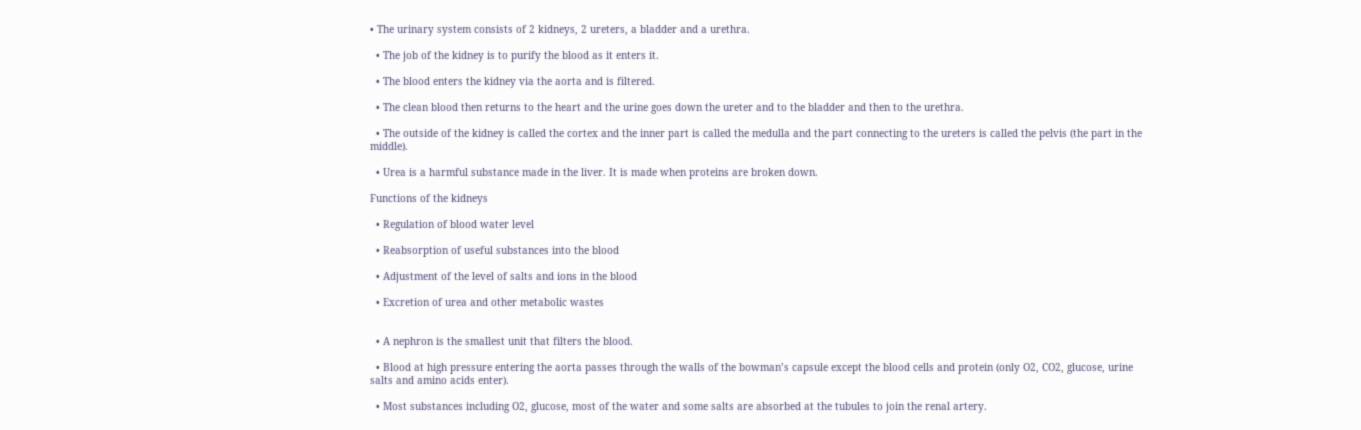• The urinary system consists of 2 kidneys, 2 ureters, a bladder and a urethra.

  • The job of the kidney is to purify the blood as it enters it.

  • The blood enters the kidney via the aorta and is filtered.

  • The clean blood then returns to the heart and the urine goes down the ureter and to the bladder and then to the urethra.

  • The outside of the kidney is called the cortex and the inner part is called the medulla and the part connecting to the ureters is called the pelvis (the part in the middle).

  • Urea is a harmful substance made in the liver. It is made when proteins are broken down.

Functions of the kidneys

  • Regulation of blood water level

  • Reabsorption of useful substances into the blood

  • Adjustment of the level of salts and ions in the blood

  • Excretion of urea and other metabolic wastes


  • A nephron is the smallest unit that filters the blood.

  • Blood at high pressure entering the aorta passes through the walls of the bowman’s capsule except the blood cells and protein (only O2, CO2, glucose, urine salts and amino acids enter).

  • Most substances including O2, glucose, most of the water and some salts are absorbed at the tubules to join the renal artery.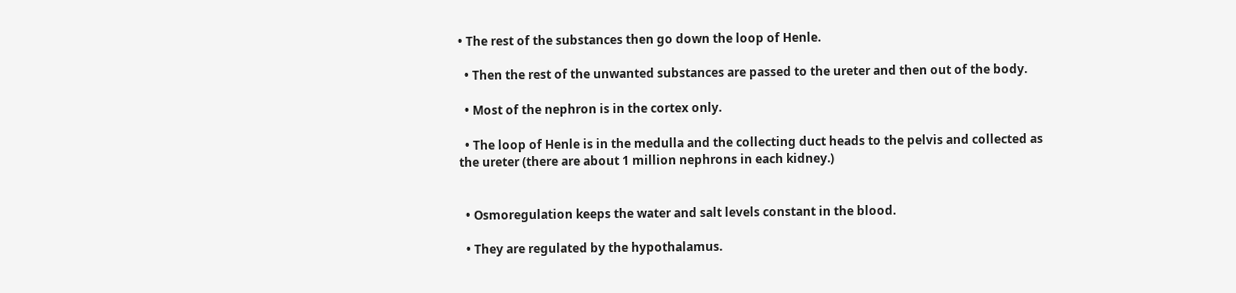• The rest of the substances then go down the loop of Henle.

  • Then the rest of the unwanted substances are passed to the ureter and then out of the body.

  • Most of the nephron is in the cortex only.

  • The loop of Henle is in the medulla and the collecting duct heads to the pelvis and collected as the ureter (there are about 1 million nephrons in each kidney.)


  • Osmoregulation keeps the water and salt levels constant in the blood.

  • They are regulated by the hypothalamus.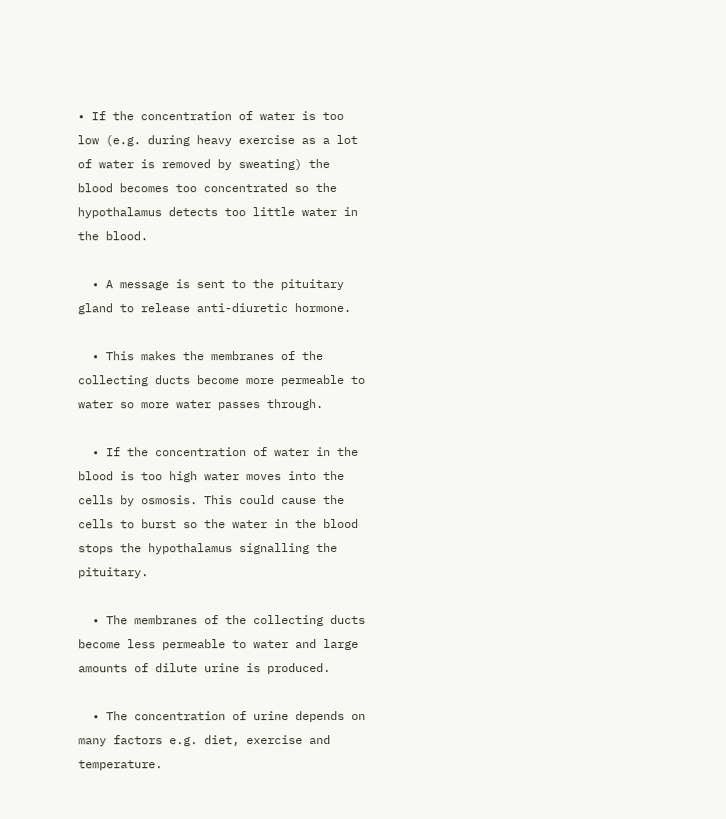• If the concentration of water is too low (e.g. during heavy exercise as a lot of water is removed by sweating) the blood becomes too concentrated so the hypothalamus detects too little water in the blood.

  • A message is sent to the pituitary gland to release anti-diuretic hormone.

  • This makes the membranes of the collecting ducts become more permeable to water so more water passes through.

  • If the concentration of water in the blood is too high water moves into the cells by osmosis. This could cause the cells to burst so the water in the blood stops the hypothalamus signalling the pituitary.

  • The membranes of the collecting ducts become less permeable to water and large amounts of dilute urine is produced.

  • The concentration of urine depends on many factors e.g. diet, exercise and temperature.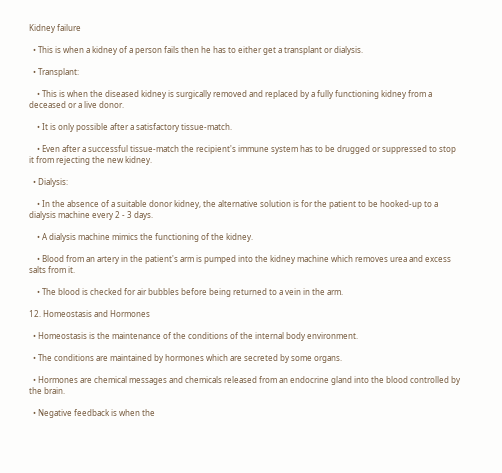Kidney failure

  • This is when a kidney of a person fails then he has to either get a transplant or dialysis.

  • Transplant:

    • This is when the diseased kidney is surgically removed and replaced by a fully functioning kidney from a deceased or a live donor.

    • It is only possible after a satisfactory tissue-match.

    • Even after a successful tissue-match the recipient's immune system has to be drugged or suppressed to stop it from rejecting the new kidney.

  • Dialysis:

    • In the absence of a suitable donor kidney, the alternative solution is for the patient to be hooked-up to a dialysis machine every 2 - 3 days.

    • A dialysis machine mimics the functioning of the kidney.

    • Blood from an artery in the patient's arm is pumped into the kidney machine which removes urea and excess salts from it.

    • The blood is checked for air bubbles before being returned to a vein in the arm.

12. Homeostasis and Hormones

  • Homeostasis is the maintenance of the conditions of the internal body environment.

  • The conditions are maintained by hormones which are secreted by some organs.

  • Hormones are chemical messages and chemicals released from an endocrine gland into the blood controlled by the brain.

  • Negative feedback is when the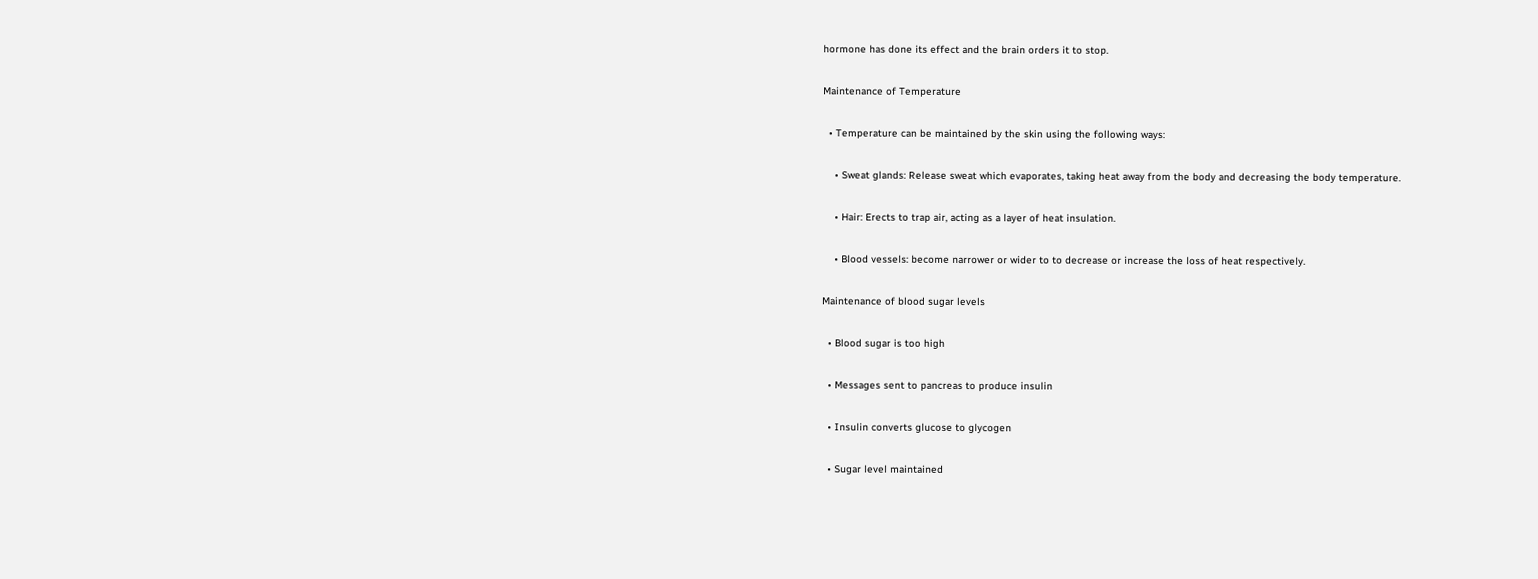hormone has done its effect and the brain orders it to stop.

Maintenance of Temperature

  • Temperature can be maintained by the skin using the following ways:

    • Sweat glands: Release sweat which evaporates, taking heat away from the body and decreasing the body temperature.

    • Hair: Erects to trap air, acting as a layer of heat insulation.

    • Blood vessels: become narrower or wider to to decrease or increase the loss of heat respectively.

Maintenance of blood sugar levels

  • Blood sugar is too high

  • Messages sent to pancreas to produce insulin

  • Insulin converts glucose to glycogen

  • Sugar level maintained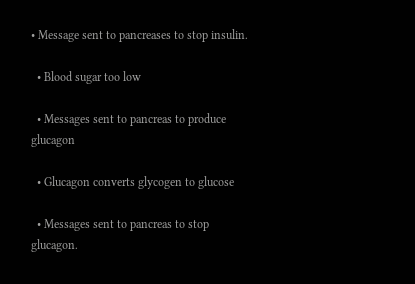• Message sent to pancreases to stop insulin.

  • Blood sugar too low

  • Messages sent to pancreas to produce glucagon

  • Glucagon converts glycogen to glucose

  • Messages sent to pancreas to stop glucagon.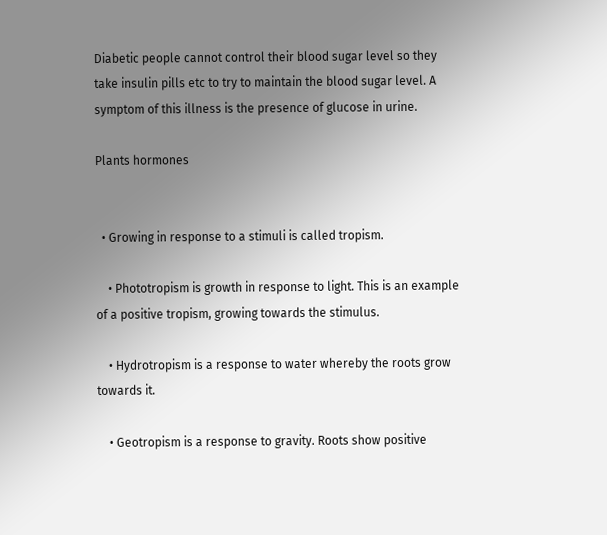Diabetic people cannot control their blood sugar level so they take insulin pills etc to try to maintain the blood sugar level. A symptom of this illness is the presence of glucose in urine.

Plants hormones


  • Growing in response to a stimuli is called tropism.

    • Phototropism is growth in response to light. This is an example of a positive tropism, growing towards the stimulus.

    • Hydrotropism is a response to water whereby the roots grow towards it.

    • Geotropism is a response to gravity. Roots show positive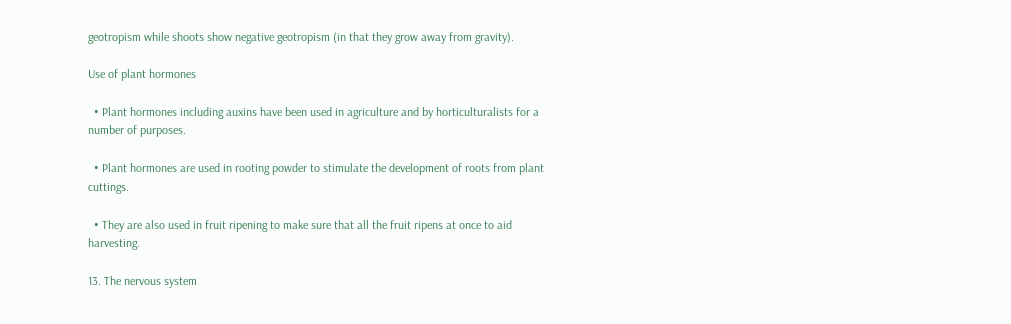geotropism while shoots show negative geotropism (in that they grow away from gravity).

Use of plant hormones

  • Plant hormones including auxins have been used in agriculture and by horticulturalists for a number of purposes.

  • Plant hormones are used in rooting powder to stimulate the development of roots from plant cuttings.

  • They are also used in fruit ripening to make sure that all the fruit ripens at once to aid harvesting.

13. The nervous system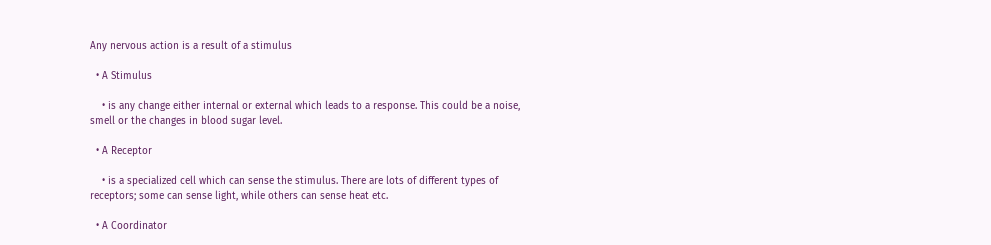Any nervous action is a result of a stimulus

  • A Stimulus

    • is any change either internal or external which leads to a response. This could be a noise, smell or the changes in blood sugar level.

  • A Receptor

    • is a specialized cell which can sense the stimulus. There are lots of different types of receptors; some can sense light, while others can sense heat etc.

  • A Coordinator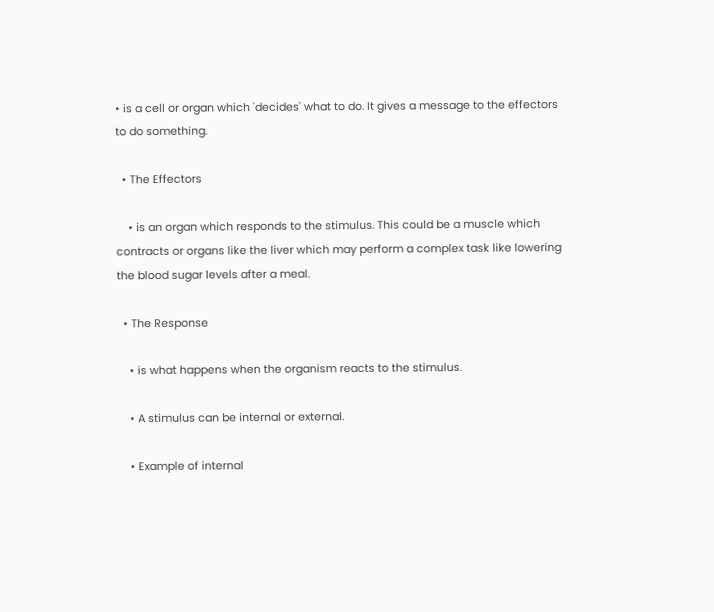• is a cell or organ which 'decides' what to do. It gives a message to the effectors to do something.

  • The Effectors

    • is an organ which responds to the stimulus. This could be a muscle which contracts or organs like the liver which may perform a complex task like lowering the blood sugar levels after a meal.

  • The Response

    • is what happens when the organism reacts to the stimulus.

    • A stimulus can be internal or external.

    • Example of internal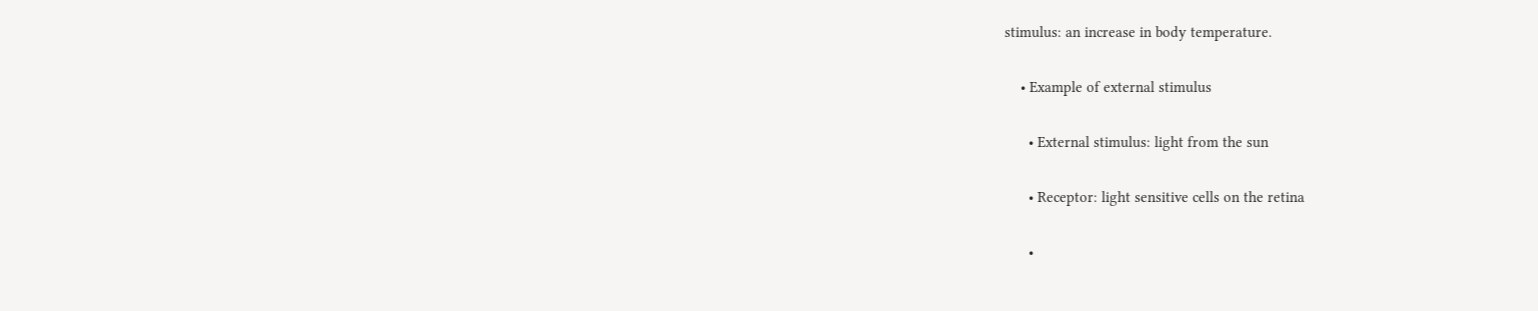stimulus: an increase in body temperature.

    • Example of external stimulus

      • External stimulus: light from the sun

      • Receptor: light sensitive cells on the retina

      •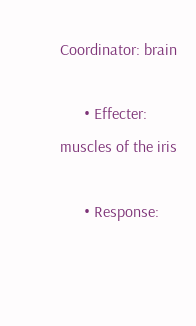Coordinator: brain

      • Effecter: muscles of the iris

      • Response: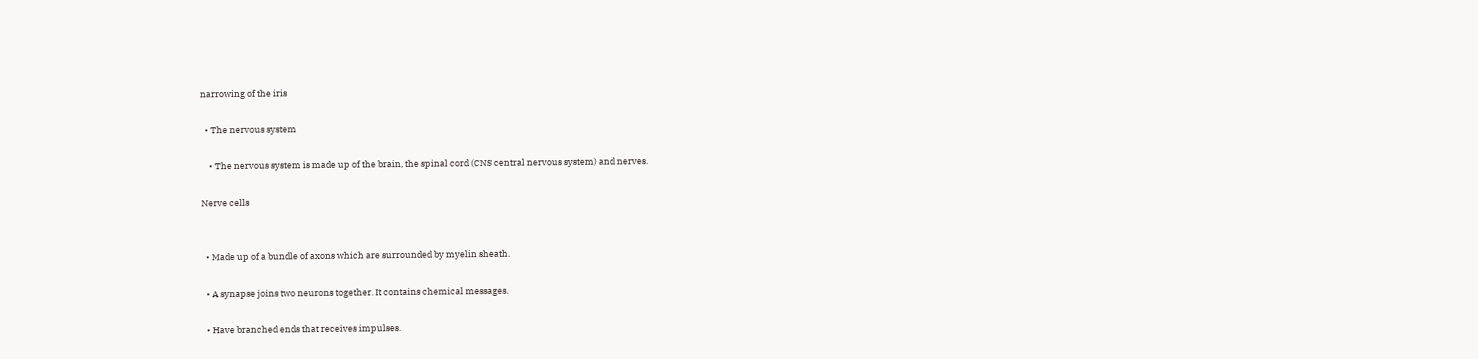narrowing of the iris

  • The nervous system

    • The nervous system is made up of the brain, the spinal cord (CNS central nervous system) and nerves.

Nerve cells


  • Made up of a bundle of axons which are surrounded by myelin sheath.

  • A synapse joins two neurons together. It contains chemical messages.

  • Have branched ends that receives impulses.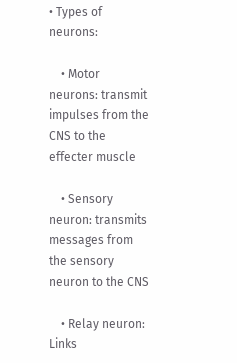• Types of neurons:

    • Motor neurons: transmit impulses from the CNS to the effecter muscle

    • Sensory neuron: transmits messages from the sensory neuron to the CNS

    • Relay neuron: Links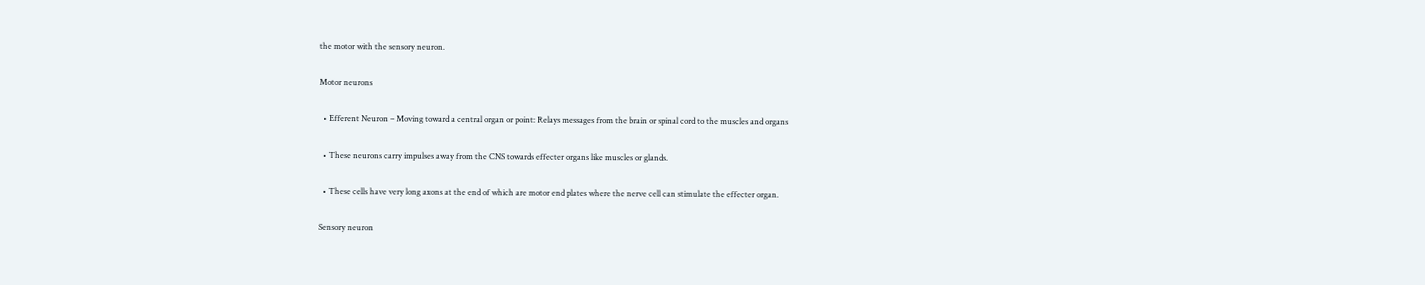the motor with the sensory neuron.

Motor neurons

  • Efferent Neuron – Moving toward a central organ or point: Relays messages from the brain or spinal cord to the muscles and organs

  • These neurons carry impulses away from the CNS towards effecter organs like muscles or glands.

  • These cells have very long axons at the end of which are motor end plates where the nerve cell can stimulate the effecter organ.

Sensory neuron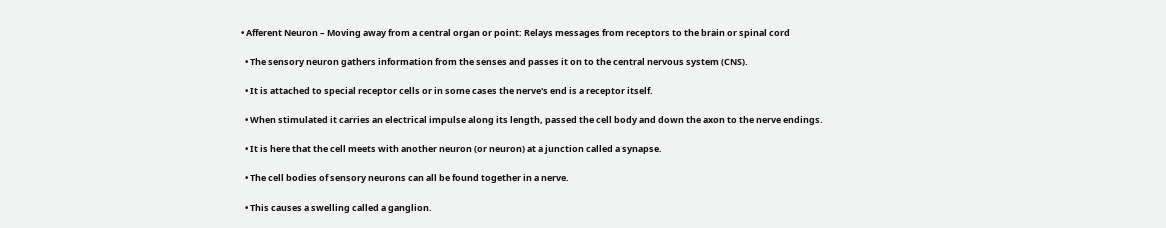• Afferent Neuron – Moving away from a central organ or point: Relays messages from receptors to the brain or spinal cord

  • The sensory neuron gathers information from the senses and passes it on to the central nervous system (CNS).

  • It is attached to special receptor cells or in some cases the nerve's end is a receptor itself.

  • When stimulated it carries an electrical impulse along its length, passed the cell body and down the axon to the nerve endings.

  • It is here that the cell meets with another neuron (or neuron) at a junction called a synapse.

  • The cell bodies of sensory neurons can all be found together in a nerve.

  • This causes a swelling called a ganglion.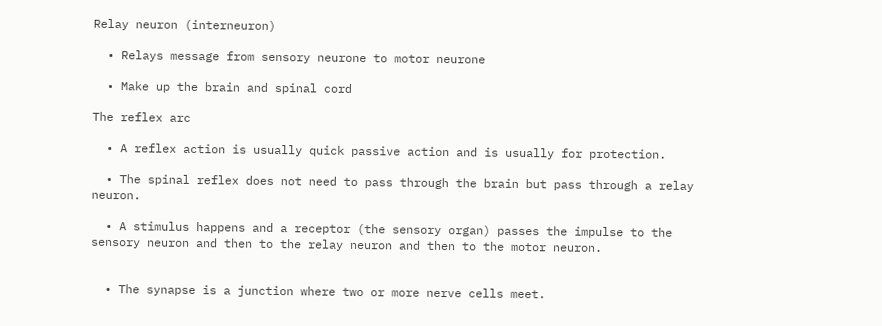Relay neuron (interneuron)

  • Relays message from sensory neurone to motor neurone

  • Make up the brain and spinal cord

The reflex arc

  • A reflex action is usually quick passive action and is usually for protection.

  • The spinal reflex does not need to pass through the brain but pass through a relay neuron.

  • A stimulus happens and a receptor (the sensory organ) passes the impulse to the sensory neuron and then to the relay neuron and then to the motor neuron.


  • The synapse is a junction where two or more nerve cells meet.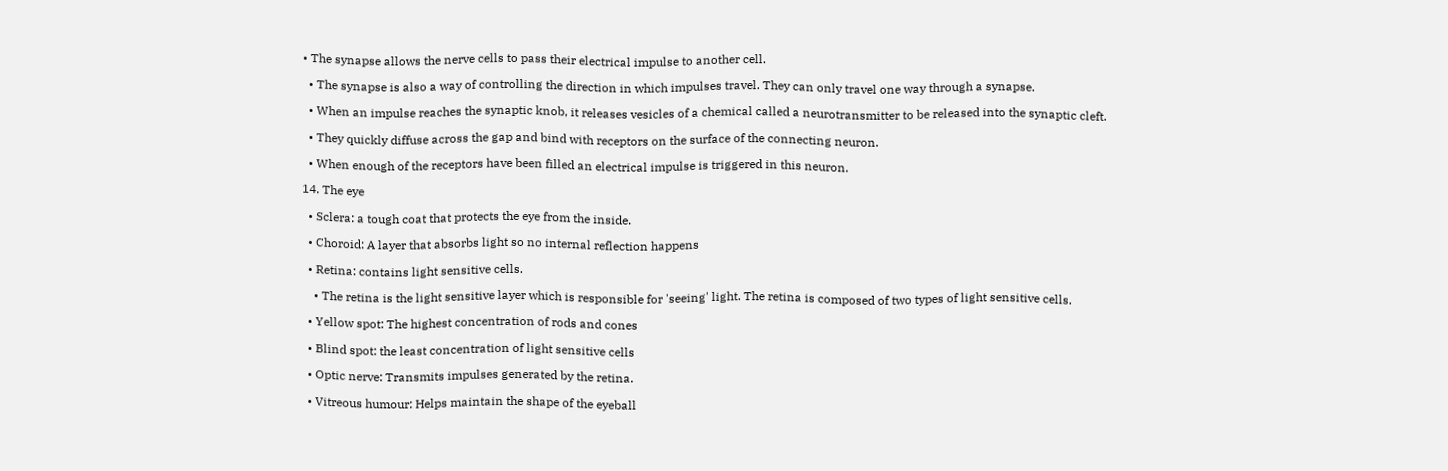• The synapse allows the nerve cells to pass their electrical impulse to another cell.

  • The synapse is also a way of controlling the direction in which impulses travel. They can only travel one way through a synapse.

  • When an impulse reaches the synaptic knob, it releases vesicles of a chemical called a neurotransmitter to be released into the synaptic cleft.

  • They quickly diffuse across the gap and bind with receptors on the surface of the connecting neuron.

  • When enough of the receptors have been filled an electrical impulse is triggered in this neuron.

14. The eye

  • Sclera: a tough coat that protects the eye from the inside.

  • Choroid: A layer that absorbs light so no internal reflection happens

  • Retina: contains light sensitive cells.

    • The retina is the light sensitive layer which is responsible for 'seeing' light. The retina is composed of two types of light sensitive cells.

  • Yellow spot: The highest concentration of rods and cones

  • Blind spot: the least concentration of light sensitive cells

  • Optic nerve: Transmits impulses generated by the retina.

  • Vitreous humour: Helps maintain the shape of the eyeball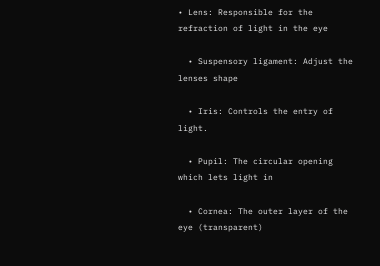• Lens: Responsible for the refraction of light in the eye

  • Suspensory ligament: Adjust the lenses shape

  • Iris: Controls the entry of light.

  • Pupil: The circular opening which lets light in

  • Cornea: The outer layer of the eye (transparent)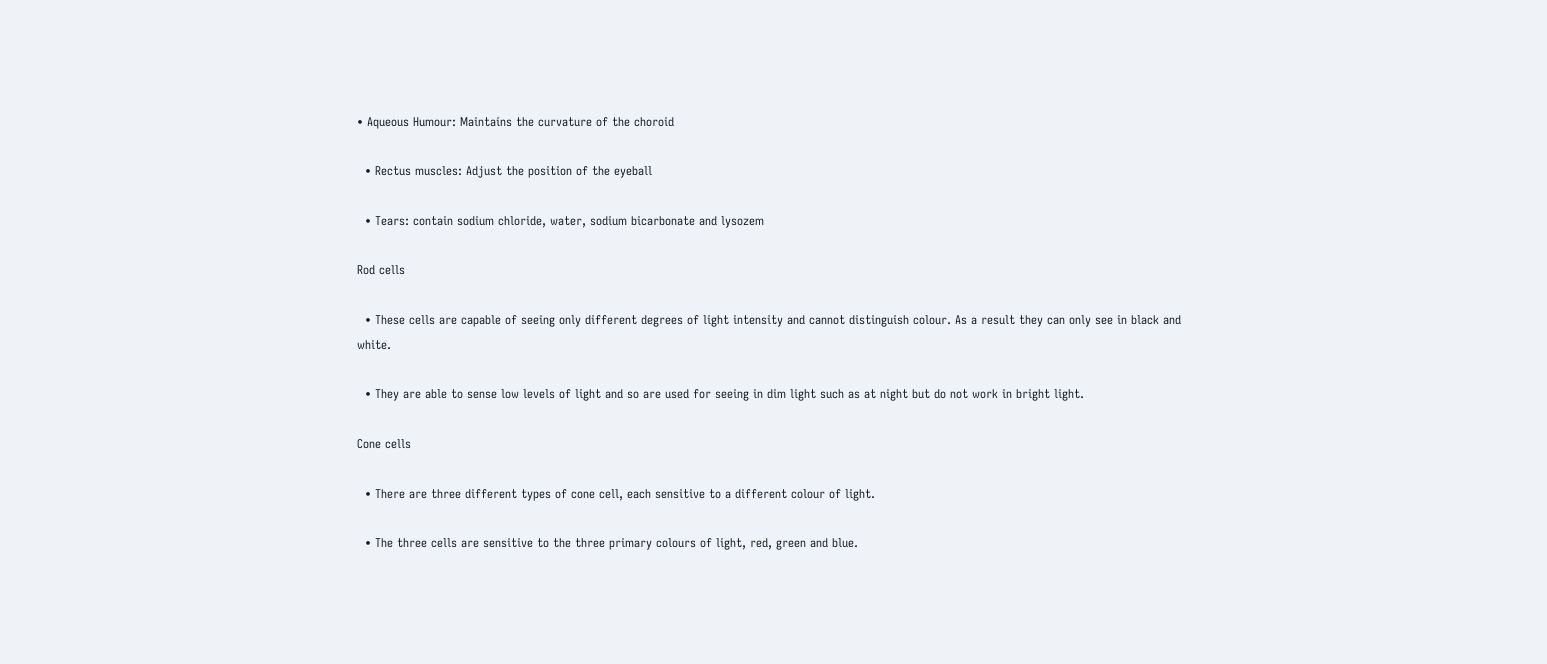• Aqueous Humour: Maintains the curvature of the choroid

  • Rectus muscles: Adjust the position of the eyeball

  • Tears: contain sodium chloride, water, sodium bicarbonate and lysozem

Rod cells

  • These cells are capable of seeing only different degrees of light intensity and cannot distinguish colour. As a result they can only see in black and white.

  • They are able to sense low levels of light and so are used for seeing in dim light such as at night but do not work in bright light.

Cone cells

  • There are three different types of cone cell, each sensitive to a different colour of light.

  • The three cells are sensitive to the three primary colours of light, red, green and blue.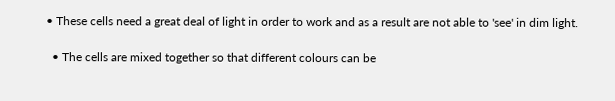• These cells need a great deal of light in order to work and as a result are not able to 'see' in dim light.

  • The cells are mixed together so that different colours can be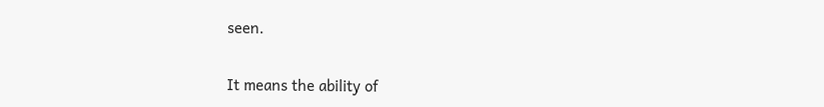seen.


It means the ability of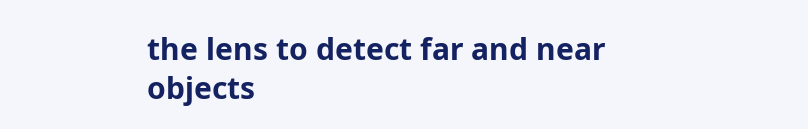the lens to detect far and near objects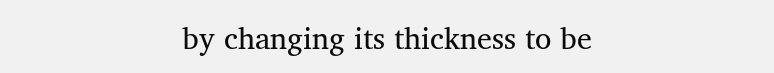by changing its thickness to be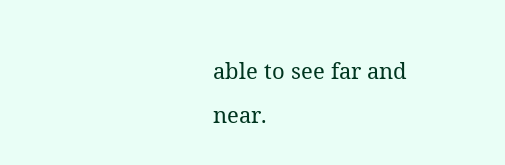able to see far and near.